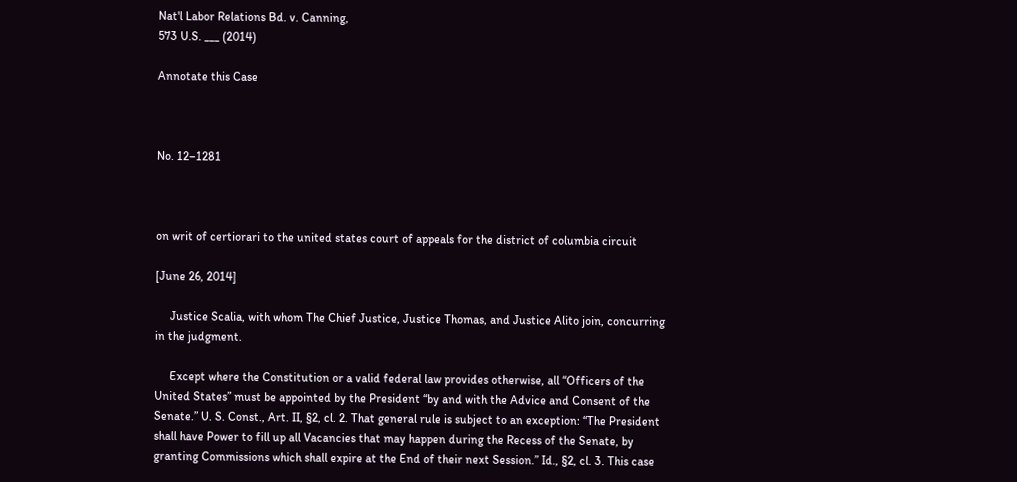Nat'l Labor Relations Bd. v. Canning,
573 U.S. ___ (2014)

Annotate this Case



No. 12–1281



on writ of certiorari to the united states court of appeals for the district of columbia circuit

[June 26, 2014]

     Justice Scalia, with whom The Chief Justice, Justice Thomas, and Justice Alito join, concurring in the judgment.

     Except where the Constitution or a valid federal law provides otherwise, all “Officers of the United States” must be appointed by the President “by and with the Advice and Consent of the Senate.” U. S. Const., Art. II, §2, cl. 2. That general rule is subject to an exception: “The President shall have Power to fill up all Vacancies that may happen during the Recess of the Senate, by granting Commissions which shall expire at the End of their next Session.” Id., §2, cl. 3. This case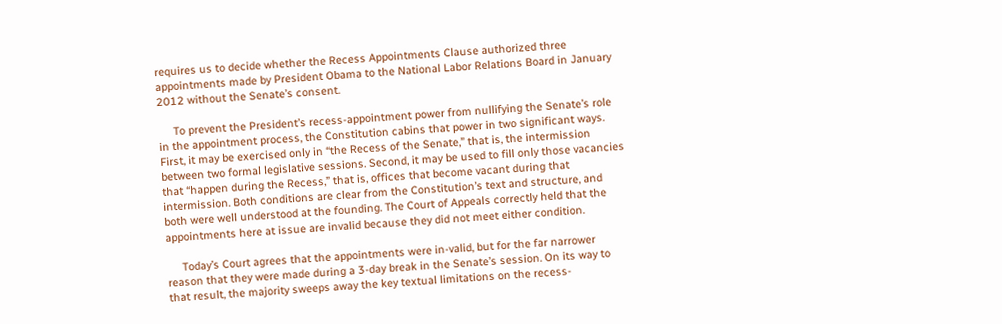requires us to decide whether the Recess Appointments Clause authorized three appointments made by President Obama to the National Labor Relations Board in January 2012 without the Senate’s consent.

     To prevent the President’s recess-appointment power from nullifying the Senate’s role in the appointment process, the Constitution cabins that power in two significant ways. First, it may be exercised only in “the Recess of the Senate,” that is, the intermission between two formal legislative sessions. Second, it may be used to fill only those vacancies that “happen during the Recess,” that is, offices that become vacant during that intermission. Both conditions are clear from the Constitution’s text and structure, and both were well understood at the founding. The Court of Appeals correctly held that the appointments here at issue are invalid because they did not meet either condition.

     Today’s Court agrees that the appointments were in-valid, but for the far narrower reason that they were made during a 3-day break in the Senate’s session. On its way to that result, the majority sweeps away the key textual limitations on the recess-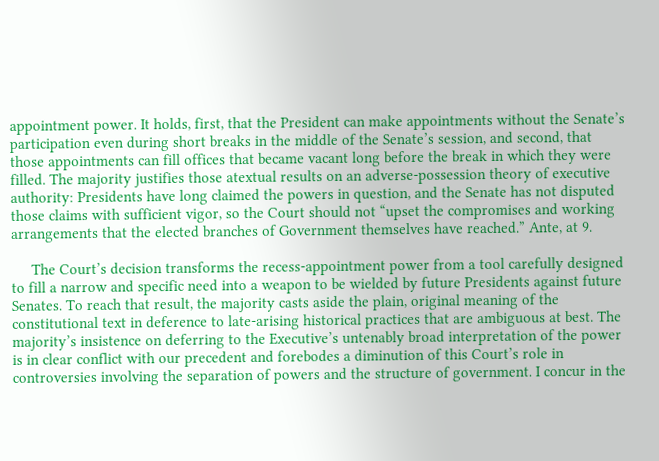appointment power. It holds, first, that the President can make appointments without the Senate’s participation even during short breaks in the middle of the Senate’s session, and second, that those appointments can fill offices that became vacant long before the break in which they were filled. The majority justifies those atextual results on an adverse-possession theory of executive authority: Presidents have long claimed the powers in question, and the Senate has not disputed those claims with sufficient vigor, so the Court should not “upset the compromises and working arrangements that the elected branches of Government themselves have reached.” Ante, at 9.

     The Court’s decision transforms the recess-appointment power from a tool carefully designed to fill a narrow and specific need into a weapon to be wielded by future Presidents against future Senates. To reach that result, the majority casts aside the plain, original meaning of the constitutional text in deference to late-arising historical practices that are ambiguous at best. The majority’s insistence on deferring to the Executive’s untenably broad interpretation of the power is in clear conflict with our precedent and forebodes a diminution of this Court’s role in controversies involving the separation of powers and the structure of government. I concur in the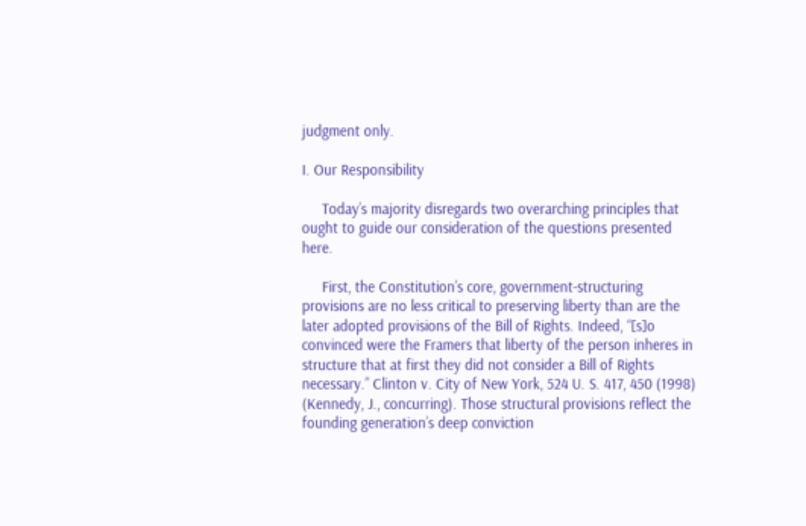judgment only.

I. Our Responsibility

     Today’s majority disregards two overarching principles that ought to guide our consideration of the questions presented here.

     First, the Constitution’s core, government-structuring provisions are no less critical to preserving liberty than are the later adopted provisions of the Bill of Rights. Indeed, “[s]o convinced were the Framers that liberty of the person inheres in structure that at first they did not consider a Bill of Rights necessary.” Clinton v. City of New York, 524 U. S. 417, 450 (1998) (Kennedy, J., concurring). Those structural provisions reflect the founding generation’s deep conviction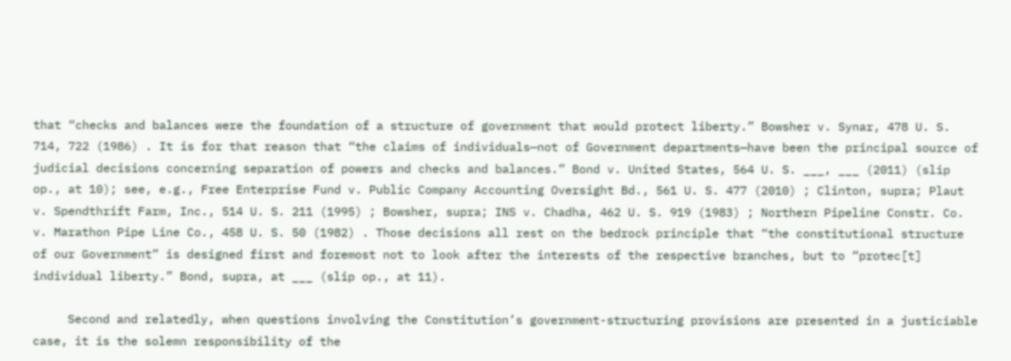that “checks and balances were the foundation of a structure of government that would protect liberty.” Bowsher v. Synar, 478 U. S. 714, 722 (1986) . It is for that reason that “the claims of individuals—not of Government departments—have been the principal source of judicial decisions concerning separation of powers and checks and balances.” Bond v. United States, 564 U. S. ___, ___ (2011) (slip op., at 10); see, e.g., Free Enterprise Fund v. Public Company Accounting Oversight Bd., 561 U. S. 477 (2010) ; Clinton, supra; Plaut v. Spendthrift Farm, Inc., 514 U. S. 211 (1995) ; Bowsher, supra; INS v. Chadha, 462 U. S. 919 (1983) ; Northern Pipeline Constr. Co. v. Marathon Pipe Line Co., 458 U. S. 50 (1982) . Those decisions all rest on the bedrock principle that “the constitutional structure of our Government” is designed first and foremost not to look after the interests of the respective branches, but to “protec[t] individual liberty.” Bond, supra, at ___ (slip op., at 11).

     Second and relatedly, when questions involving the Constitution’s government-structuring provisions are presented in a justiciable case, it is the solemn responsibility of the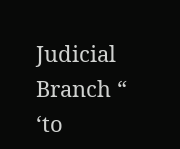Judicial Branch “ ‘to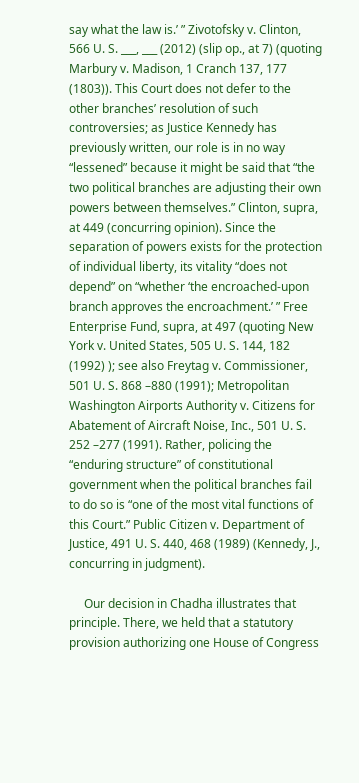say what the law is.’ ” Zivotofsky v. Clinton, 566 U. S. ___, ___ (2012) (slip op., at 7) (quoting Marbury v. Madison, 1 Cranch 137, 177 (1803)). This Court does not defer to the other branches’ resolution of such controversies; as Justice Kennedy has previously written, our role is in no way “lessened” because it might be said that “the two political branches are adjusting their own powers between themselves.” Clinton, supra, at 449 (concurring opinion). Since the separation of powers exists for the protection of individual liberty, its vitality “does not depend” on “whether ‘the encroached-upon branch approves the encroachment.’ ” Free Enterprise Fund, supra, at 497 (quoting New York v. United States, 505 U. S. 144, 182 (1992) ); see also Freytag v. Commissioner, 501 U. S. 868 –880 (1991); Metropolitan Washington Airports Authority v. Citizens for Abatement of Aircraft Noise, Inc., 501 U. S. 252 –277 (1991). Rather, policing the “enduring structure” of constitutional government when the political branches fail to do so is “one of the most vital functions of this Court.” Public Citizen v. Department of Justice, 491 U. S. 440, 468 (1989) (Kennedy, J., concurring in judgment).

     Our decision in Chadha illustrates that principle. There, we held that a statutory provision authorizing one House of Congress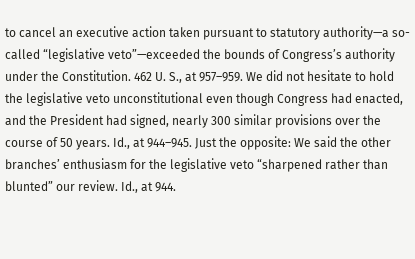to cancel an executive action taken pursuant to statutory authority—a so-called “legislative veto”—exceeded the bounds of Congress’s authority under the Constitution. 462 U. S., at 957–959. We did not hesitate to hold the legislative veto unconstitutional even though Congress had enacted, and the President had signed, nearly 300 similar provisions over the course of 50 years. Id., at 944–945. Just the opposite: We said the other branches’ enthusiasm for the legislative veto “sharpened rather than blunted” our review. Id., at 944.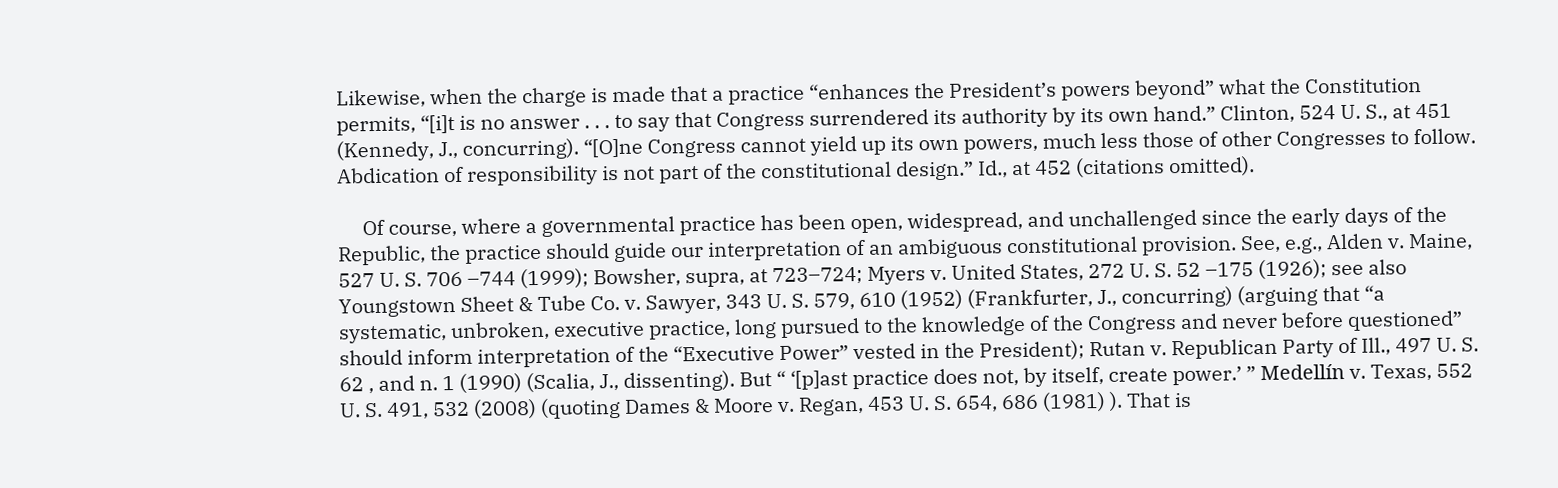Likewise, when the charge is made that a practice “enhances the President’s powers beyond” what the Constitution permits, “[i]t is no answer . . . to say that Congress surrendered its authority by its own hand.” Clinton, 524 U. S., at 451 (Kennedy, J., concurring). “[O]ne Congress cannot yield up its own powers, much less those of other Congresses to follow. Abdication of responsibility is not part of the constitutional design.” Id., at 452 (citations omitted).

     Of course, where a governmental practice has been open, widespread, and unchallenged since the early days of the Republic, the practice should guide our interpretation of an ambiguous constitutional provision. See, e.g., Alden v. Maine, 527 U. S. 706 –744 (1999); Bowsher, supra, at 723–724; Myers v. United States, 272 U. S. 52 –175 (1926); see also Youngstown Sheet & Tube Co. v. Sawyer, 343 U. S. 579, 610 (1952) (Frankfurter, J., concurring) (arguing that “a systematic, unbroken, executive practice, long pursued to the knowledge of the Congress and never before questioned” should inform interpretation of the “Executive Power” vested in the President); Rutan v. Republican Party of Ill., 497 U. S. 62 , and n. 1 (1990) (Scalia, J., dissenting). But “ ‘[p]ast practice does not, by itself, create power.’ ” Medellín v. Texas, 552 U. S. 491, 532 (2008) (quoting Dames & Moore v. Regan, 453 U. S. 654, 686 (1981) ). That is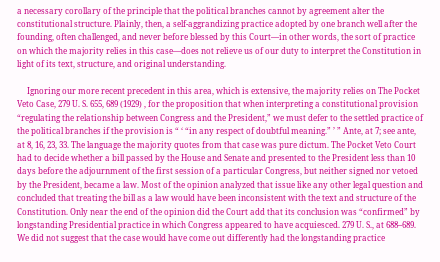a necessary corollary of the principle that the political branches cannot by agreement alter the constitutional structure. Plainly, then, a self-aggrandizing practice adopted by one branch well after the founding, often challenged, and never before blessed by this Court—in other words, the sort of practice on which the majority relies in this case—does not relieve us of our duty to interpret the Constitution in light of its text, structure, and original understanding.

     Ignoring our more recent precedent in this area, which is extensive, the majority relies on The Pocket Veto Case, 279 U. S. 655, 689 (1929) , for the proposition that when interpreting a constitutional provision “regulating the relationship between Congress and the President,” we must defer to the settled practice of the political branches if the provision is “ ‘ “in any respect of doubtful meaning.” ’ ” Ante, at 7; see ante, at 8, 16, 23, 33. The language the majority quotes from that case was pure dictum. The Pocket Veto Court had to decide whether a bill passed by the House and Senate and presented to the President less than 10 days before the adjournment of the first session of a particular Congress, but neither signed nor vetoed by the President, became a law. Most of the opinion analyzed that issue like any other legal question and concluded that treating the bill as a law would have been inconsistent with the text and structure of the Constitution. Only near the end of the opinion did the Court add that its conclusion was “confirmed” by longstanding Presidential practice in which Congress appeared to have acquiesced. 279 U. S., at 688–689. We did not suggest that the case would have come out differently had the longstanding practice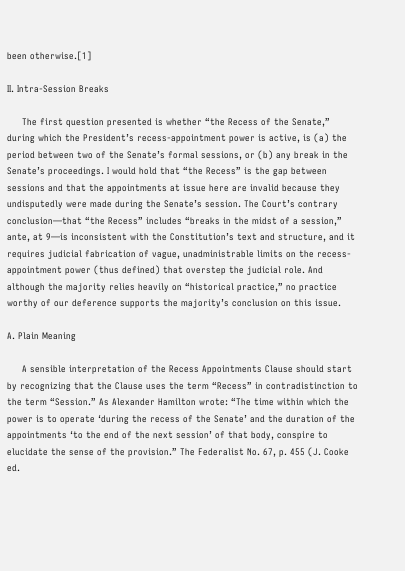been otherwise.[1]

II. Intra-Session Breaks

     The first question presented is whether “the Recess of the Senate,” during which the President’s recess-appointment power is active, is (a) the period between two of the Senate’s formal sessions, or (b) any break in the Senate’s proceedings. I would hold that “the Recess” is the gap between sessions and that the appointments at issue here are invalid because they undisputedly were made during the Senate’s session. The Court’s contrary conclusion—that “the Recess” includes “breaks in the midst of a session,” ante, at 9—is inconsistent with the Constitution’s text and structure, and it requires judicial fabrication of vague, unadministrable limits on the recess-appointment power (thus defined) that overstep the judicial role. And although the majority relies heavily on “historical practice,” no practice worthy of our deference supports the majority’s conclusion on this issue.

A. Plain Meaning

     A sensible interpretation of the Recess Appointments Clause should start by recognizing that the Clause uses the term “Recess” in contradistinction to the term “Session.” As Alexander Hamilton wrote: “The time within which the power is to operate ‘during the recess of the Senate’ and the duration of the appointments ‘to the end of the next session’ of that body, conspire to elucidate the sense of the provision.” The Federalist No. 67, p. 455 (J. Cooke ed.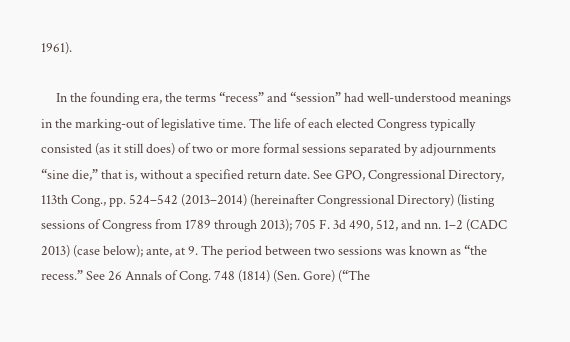1961).

     In the founding era, the terms “recess” and “session” had well-understood meanings in the marking-out of legislative time. The life of each elected Congress typically consisted (as it still does) of two or more formal sessions separated by adjournments “sine die,” that is, without a specified return date. See GPO, Congressional Directory, 113th Cong., pp. 524–542 (2013–2014) (hereinafter Congressional Directory) (listing sessions of Congress from 1789 through 2013); 705 F. 3d 490, 512, and nn. 1–2 (CADC 2013) (case below); ante, at 9. The period between two sessions was known as “the recess.” See 26 Annals of Cong. 748 (1814) (Sen. Gore) (“The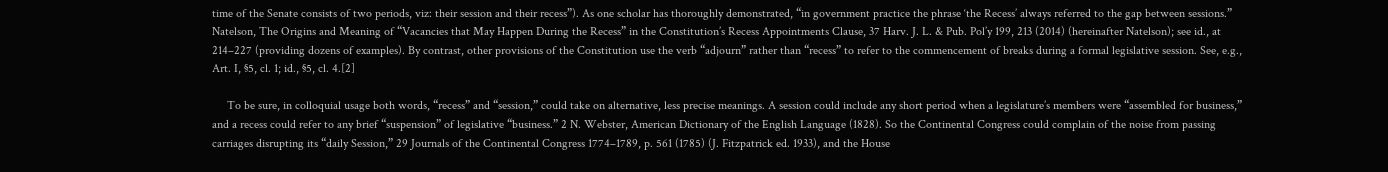time of the Senate consists of two periods, viz: their session and their recess”). As one scholar has thoroughly demonstrated, “in government practice the phrase ‘the Recess’ always referred to the gap between sessions.” Natelson, The Origins and Meaning of “Vacancies that May Happen During the Recess” in the Constitution’s Recess Appointments Clause, 37 Harv. J. L. & Pub. Pol’y 199, 213 (2014) (hereinafter Natelson); see id., at 214–227 (providing dozens of examples). By contrast, other provisions of the Constitution use the verb “adjourn” rather than “recess” to refer to the commencement of breaks during a formal legislative session. See, e.g., Art. I, §5, cl. 1; id., §5, cl. 4.[2]

     To be sure, in colloquial usage both words, “recess” and “session,” could take on alternative, less precise meanings. A session could include any short period when a legislature’s members were “assembled for business,” and a recess could refer to any brief “suspension” of legislative “business.” 2 N. Webster, American Dictionary of the English Language (1828). So the Continental Congress could complain of the noise from passing carriages disrupting its “daily Session,” 29 Journals of the Continental Congress 1774–1789, p. 561 (1785) (J. Fitzpatrick ed. 1933), and the House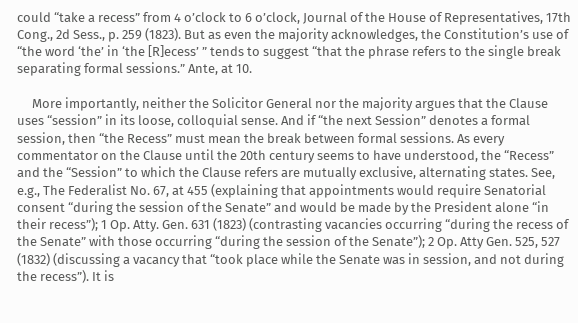could “take a recess” from 4 o’clock to 6 o’clock, Journal of the House of Representatives, 17th Cong., 2d Sess., p. 259 (1823). But as even the majority acknowledges, the Constitution’s use of “the word ‘the’ in ‘the [R]ecess’ ” tends to suggest “that the phrase refers to the single break separating formal sessions.” Ante, at 10.

     More importantly, neither the Solicitor General nor the majority argues that the Clause uses “session” in its loose, colloquial sense. And if “the next Session” denotes a formal session, then “the Recess” must mean the break between formal sessions. As every commentator on the Clause until the 20th century seems to have understood, the “Recess” and the “Session” to which the Clause refers are mutually exclusive, alternating states. See, e.g., The Federalist No. 67, at 455 (explaining that appointments would require Senatorial consent “during the session of the Senate” and would be made by the President alone “in their recess”); 1 Op. Atty. Gen. 631 (1823) (contrasting vacancies occurring “during the recess of the Senate” with those occurring “during the session of the Senate”); 2 Op. Atty Gen. 525, 527 (1832) (discussing a vacancy that “took place while the Senate was in session, and not during the recess”). It is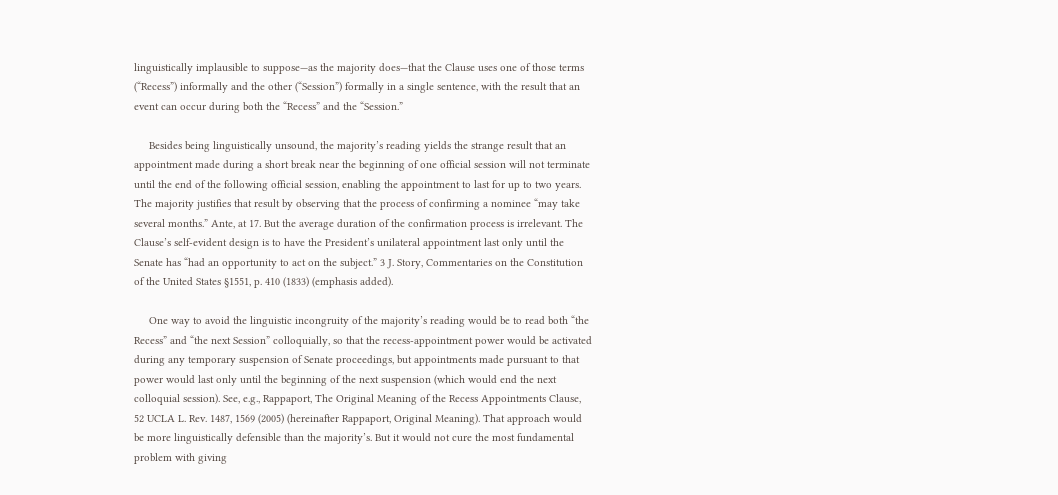linguistically implausible to suppose—as the majority does—that the Clause uses one of those terms (“Recess”) informally and the other (“Session”) formally in a single sentence, with the result that an event can occur during both the “Recess” and the “Session.”

     Besides being linguistically unsound, the majority’s reading yields the strange result that an appointment made during a short break near the beginning of one official session will not terminate until the end of the following official session, enabling the appointment to last for up to two years. The majority justifies that result by observing that the process of confirming a nominee “may take several months.” Ante, at 17. But the average duration of the confirmation process is irrelevant. The Clause’s self-evident design is to have the President’s unilateral appointment last only until the Senate has “had an opportunity to act on the subject.” 3 J. Story, Commentaries on the Constitution of the United States §1551, p. 410 (1833) (emphasis added).

     One way to avoid the linguistic incongruity of the majority’s reading would be to read both “the Recess” and “the next Session” colloquially, so that the recess-appointment power would be activated during any temporary suspension of Senate proceedings, but appointments made pursuant to that power would last only until the beginning of the next suspension (which would end the next colloquial session). See, e.g., Rappaport, The Original Meaning of the Recess Appointments Clause, 52 UCLA L. Rev. 1487, 1569 (2005) (hereinafter Rappaport, Original Meaning). That approach would be more linguistically defensible than the majority’s. But it would not cure the most fundamental problem with giving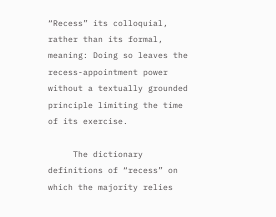“Recess” its colloquial, rather than its formal, meaning: Doing so leaves the recess-appointment power without a textually grounded principle limiting the time of its exercise.

     The dictionary definitions of “recess” on which the majority relies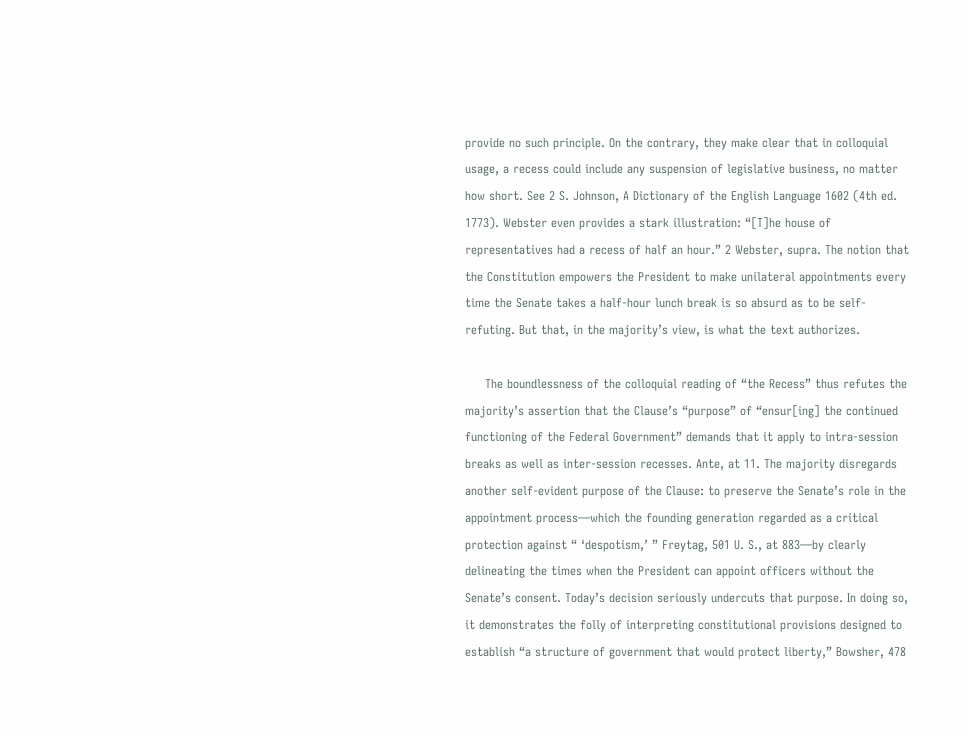provide no such principle. On the contrary, they make clear that in colloquial usage, a recess could include any suspension of legislative business, no matter how short. See 2 S. Johnson, A Dictionary of the English Language 1602 (4th ed. 1773). Webster even provides a stark illustration: “[T]he house of representatives had a recess of half an hour.” 2 Webster, supra. The notion that the Constitution empowers the President to make unilateral appointments every time the Senate takes a half-hour lunch break is so absurd as to be self-refuting. But that, in the majority’s view, is what the text authorizes.

     The boundlessness of the colloquial reading of “the Recess” thus refutes the majority’s assertion that the Clause’s “purpose” of “ensur[ing] the continued functioning of the Federal Government” demands that it apply to intra-session breaks as well as inter-session recesses. Ante, at 11. The majority disregards another self-evident purpose of the Clause: to preserve the Senate’s role in the appointment process—which the founding generation regarded as a critical protection against “ ‘despotism,’ ” Freytag, 501 U. S., at 883—by clearly delineating the times when the President can appoint officers without the Senate’s consent. Today’s decision seriously undercuts that purpose. In doing so, it demonstrates the folly of interpreting constitutional provisions designed to establish “a structure of government that would protect liberty,” Bowsher, 478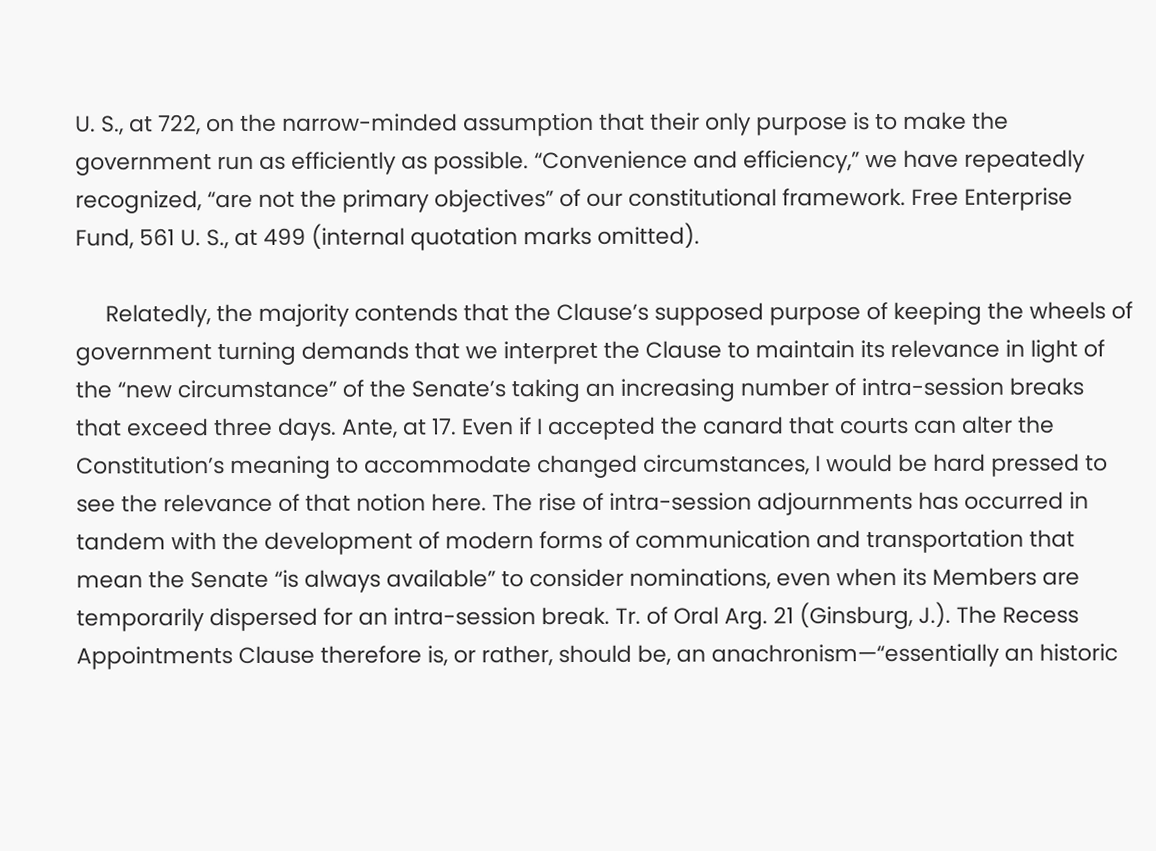U. S., at 722, on the narrow-minded assumption that their only purpose is to make the government run as efficiently as possible. “Convenience and efficiency,” we have repeatedly recognized, “are not the primary objectives” of our constitutional framework. Free Enterprise Fund, 561 U. S., at 499 (internal quotation marks omitted).

     Relatedly, the majority contends that the Clause’s supposed purpose of keeping the wheels of government turning demands that we interpret the Clause to maintain its relevance in light of the “new circumstance” of the Senate’s taking an increasing number of intra-session breaks that exceed three days. Ante, at 17. Even if I accepted the canard that courts can alter the Constitution’s meaning to accommodate changed circumstances, I would be hard pressed to see the relevance of that notion here. The rise of intra-session adjournments has occurred in tandem with the development of modern forms of communication and transportation that mean the Senate “is always available” to consider nominations, even when its Members are temporarily dispersed for an intra-session break. Tr. of Oral Arg. 21 (Ginsburg, J.). The Recess Appointments Clause therefore is, or rather, should be, an anachronism—“essentially an historic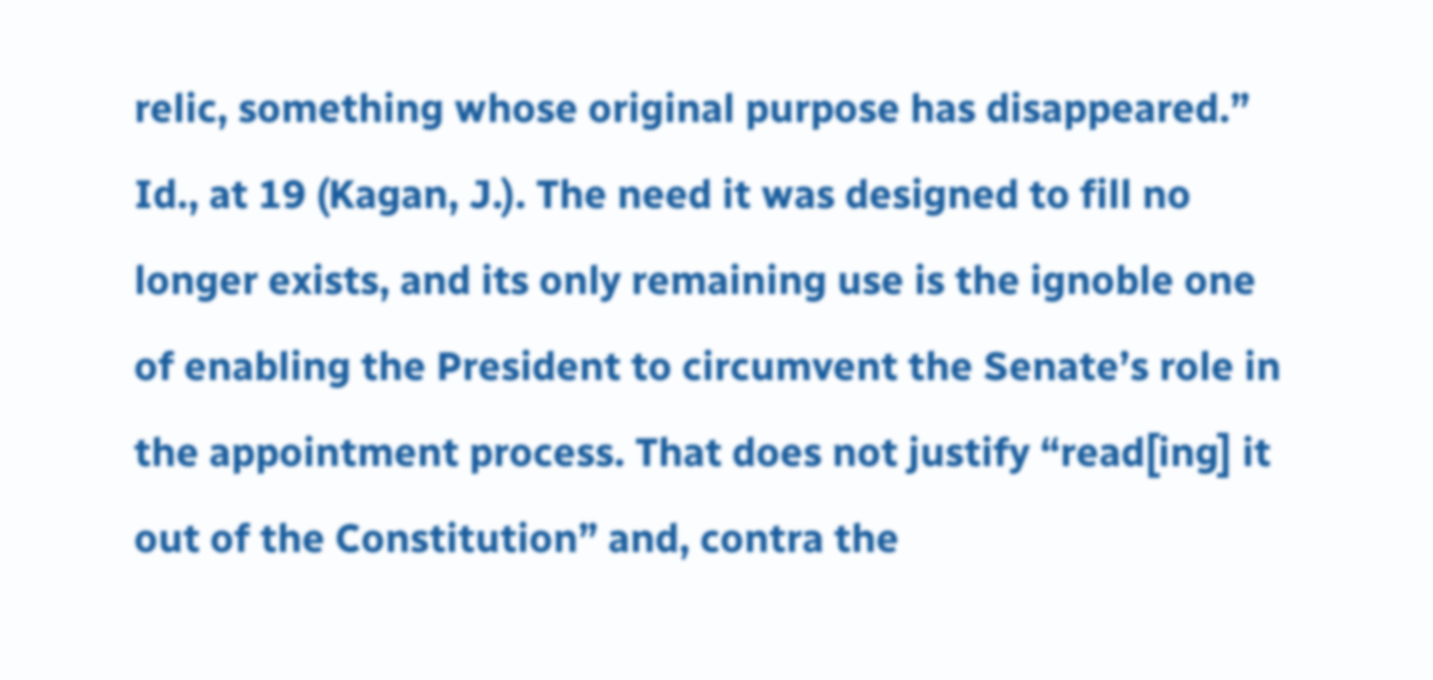relic, something whose original purpose has disappeared.” Id., at 19 (Kagan, J.). The need it was designed to fill no longer exists, and its only remaining use is the ignoble one of enabling the President to circumvent the Senate’s role in the appointment process. That does not justify “read[ing] it out of the Constitution” and, contra the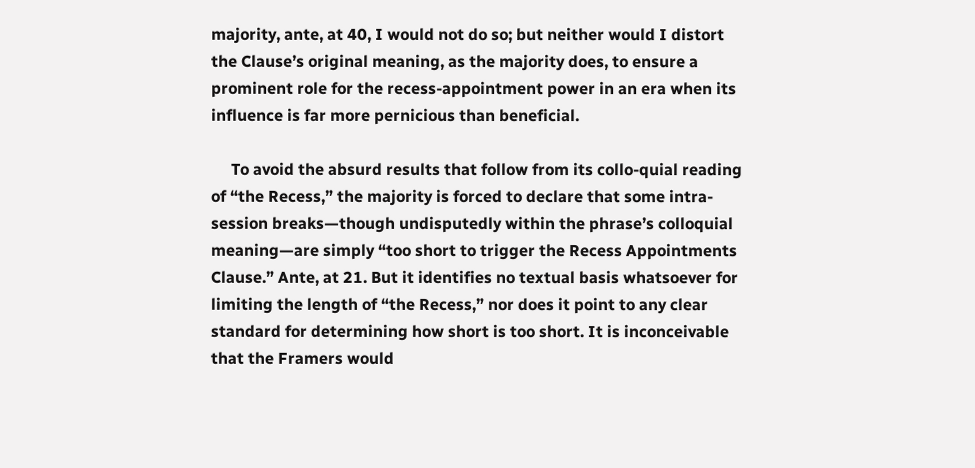majority, ante, at 40, I would not do so; but neither would I distort the Clause’s original meaning, as the majority does, to ensure a prominent role for the recess-appointment power in an era when its influence is far more pernicious than beneficial.

     To avoid the absurd results that follow from its collo-quial reading of “the Recess,” the majority is forced to declare that some intra-session breaks—though undisputedly within the phrase’s colloquial meaning—are simply “too short to trigger the Recess Appointments Clause.” Ante, at 21. But it identifies no textual basis whatsoever for limiting the length of “the Recess,” nor does it point to any clear standard for determining how short is too short. It is inconceivable that the Framers would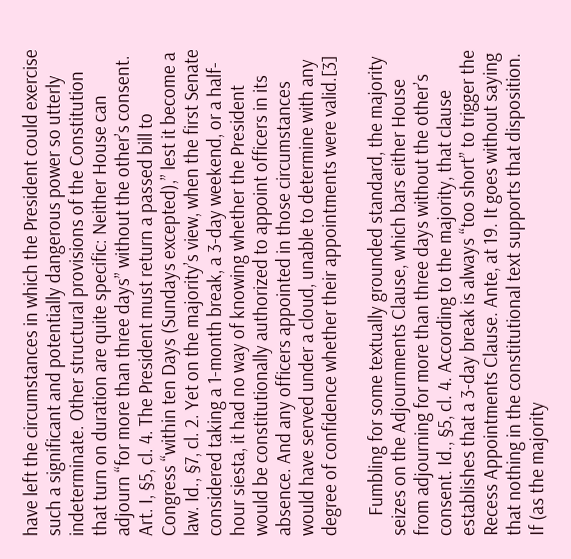have left the circumstances in which the President could exercise such a significant and potentially dangerous power so utterly indeterminate. Other structural provisions of the Constitution that turn on duration are quite specific: Neither House can adjourn “for more than three days” without the other’s consent. Art. I, §5, cl. 4. The President must return a passed bill to Congress “within ten Days (Sundays excepted),” lest it become a law. Id., §7, cl. 2. Yet on the majority’s view, when the first Senate considered taking a 1-month break, a 3-day weekend, or a half-hour siesta, it had no way of knowing whether the President would be constitutionally authorized to appoint officers in its absence. And any officers appointed in those circumstances would have served under a cloud, unable to determine with any degree of confidence whether their appointments were valid.[3]

     Fumbling for some textually grounded standard, the majority seizes on the Adjournments Clause, which bars either House from adjourning for more than three days without the other’s consent. Id., §5, cl. 4. According to the majority, that clause establishes that a 3-day break is always “too short” to trigger the Recess Appointments Clause. Ante, at 19. It goes without saying that nothing in the constitutional text supports that disposition. If (as the majority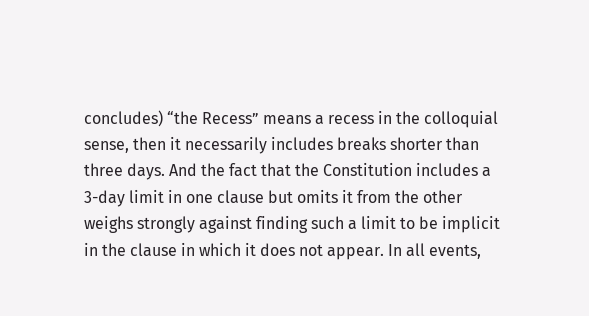concludes) “the Recess” means a recess in the colloquial sense, then it necessarily includes breaks shorter than three days. And the fact that the Constitution includes a 3-day limit in one clause but omits it from the other weighs strongly against finding such a limit to be implicit in the clause in which it does not appear. In all events,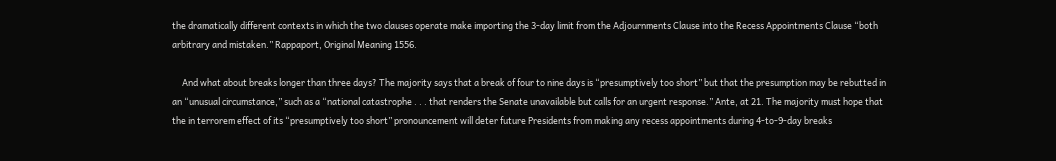the dramatically different contexts in which the two clauses operate make importing the 3-day limit from the Adjournments Clause into the Recess Appointments Clause “both arbitrary and mistaken.” Rappaport, Original Meaning 1556.

     And what about breaks longer than three days? The majority says that a break of four to nine days is “presumptively too short” but that the presumption may be rebutted in an “unusual circumstance,” such as a “national catastrophe . . . that renders the Senate unavailable but calls for an urgent response.” Ante, at 21. The majority must hope that the in terrorem effect of its “presumptively too short” pronouncement will deter future Presidents from making any recess appointments during 4-to-9-day breaks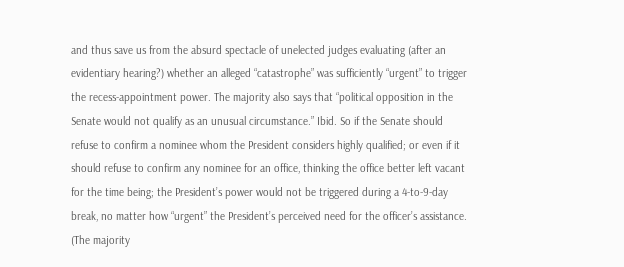and thus save us from the absurd spectacle of unelected judges evaluating (after an evidentiary hearing?) whether an alleged “catastrophe” was sufficiently “urgent” to trigger the recess-appointment power. The majority also says that “political opposition in the Senate would not qualify as an unusual circumstance.” Ibid. So if the Senate should refuse to confirm a nominee whom the President considers highly qualified; or even if it should refuse to confirm any nominee for an office, thinking the office better left vacant for the time being; the President’s power would not be triggered during a 4-to-9-day break, no matter how “urgent” the President’s perceived need for the officer’s assistance. (The majority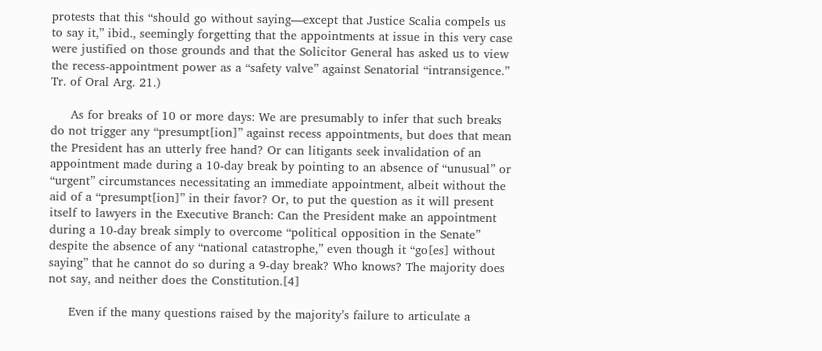protests that this “should go without saying—except that Justice Scalia compels us to say it,” ibid., seemingly forgetting that the appointments at issue in this very case were justified on those grounds and that the Solicitor General has asked us to view the recess-appointment power as a “safety valve” against Senatorial “intransigence.” Tr. of Oral Arg. 21.)

     As for breaks of 10 or more days: We are presumably to infer that such breaks do not trigger any “presumpt[ion]” against recess appointments, but does that mean the President has an utterly free hand? Or can litigants seek invalidation of an appointment made during a 10-day break by pointing to an absence of “unusual” or “urgent” circumstances necessitating an immediate appointment, albeit without the aid of a “presumpt[ion]” in their favor? Or, to put the question as it will present itself to lawyers in the Executive Branch: Can the President make an appointment during a 10-day break simply to overcome “political opposition in the Senate” despite the absence of any “national catastrophe,” even though it “go[es] without saying” that he cannot do so during a 9-day break? Who knows? The majority does not say, and neither does the Constitution.[4]

     Even if the many questions raised by the majority’s failure to articulate a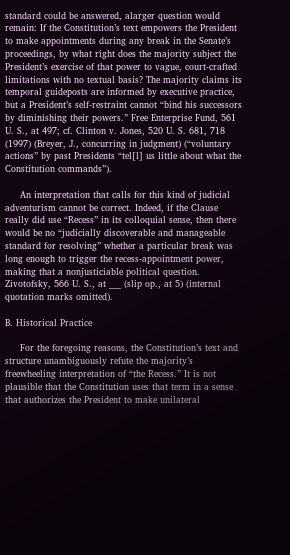standard could be answered, alarger question would remain: If the Constitution’s text empowers the President to make appointments during any break in the Senate’s proceedings, by what right does the majority subject the President’s exercise of that power to vague, court-crafted limitations with no textual basis? The majority claims its temporal guideposts are informed by executive practice, but a President’s self-restraint cannot “bind his successors by diminishing their powers.” Free Enterprise Fund, 561 U. S., at 497; cf. Clinton v. Jones, 520 U. S. 681, 718 (1997) (Breyer, J., concurring in judgment) (“voluntary actions” by past Presidents “tel[l] us little about what the Constitution commands”).

     An interpretation that calls for this kind of judicial adventurism cannot be correct. Indeed, if the Clause really did use “Recess” in its colloquial sense, then there would be no “judicially discoverable and manageable standard for resolving” whether a particular break was long enough to trigger the recess-appointment power, making that a nonjusticiable political question. Zivotofsky, 566 U. S., at ___ (slip op., at 5) (internal quotation marks omitted).

B. Historical Practice

     For the foregoing reasons, the Constitution’s text and structure unambiguously refute the majority’s freewheeling interpretation of “the Recess.” It is not plausible that the Constitution uses that term in a sense that authorizes the President to make unilateral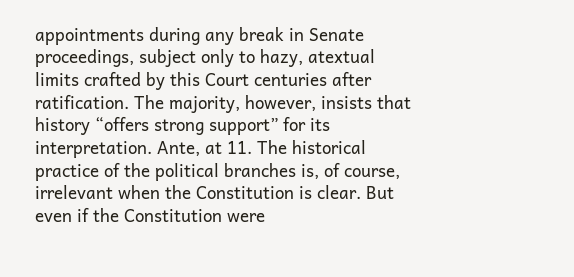appointments during any break in Senate proceedings, subject only to hazy, atextual limits crafted by this Court centuries after ratification. The majority, however, insists that history “offers strong support” for its interpretation. Ante, at 11. The historical practice of the political branches is, of course, irrelevant when the Constitution is clear. But even if the Constitution were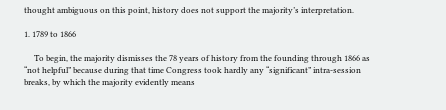thought ambiguous on this point, history does not support the majority’s interpretation.

1. 1789 to 1866

     To begin, the majority dismisses the 78 years of history from the founding through 1866 as “not helpful” because during that time Congress took hardly any “significant” intra-session breaks, by which the majority evidently means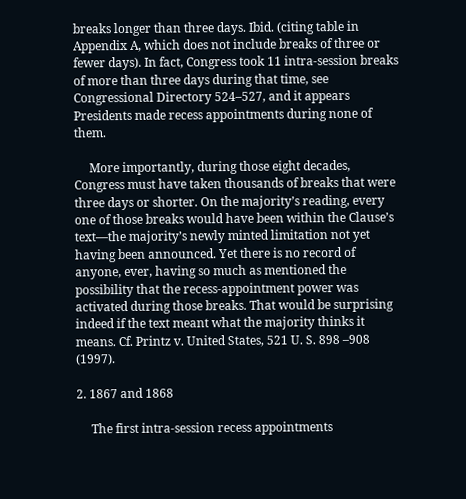breaks longer than three days. Ibid. (citing table in Appendix A, which does not include breaks of three or fewer days). In fact, Congress took 11 intra-session breaks of more than three days during that time, see Congressional Directory 524–527, and it appears Presidents made recess appointments during none of them.

     More importantly, during those eight decades, Congress must have taken thousands of breaks that were three days or shorter. On the majority’s reading, every one of those breaks would have been within the Clause’s text—the majority’s newly minted limitation not yet having been announced. Yet there is no record of anyone, ever, having so much as mentioned the possibility that the recess-appointment power was activated during those breaks. That would be surprising indeed if the text meant what the majority thinks it means. Cf. Printz v. United States, 521 U. S. 898 –908 (1997).

2. 1867 and 1868

     The first intra-session recess appointments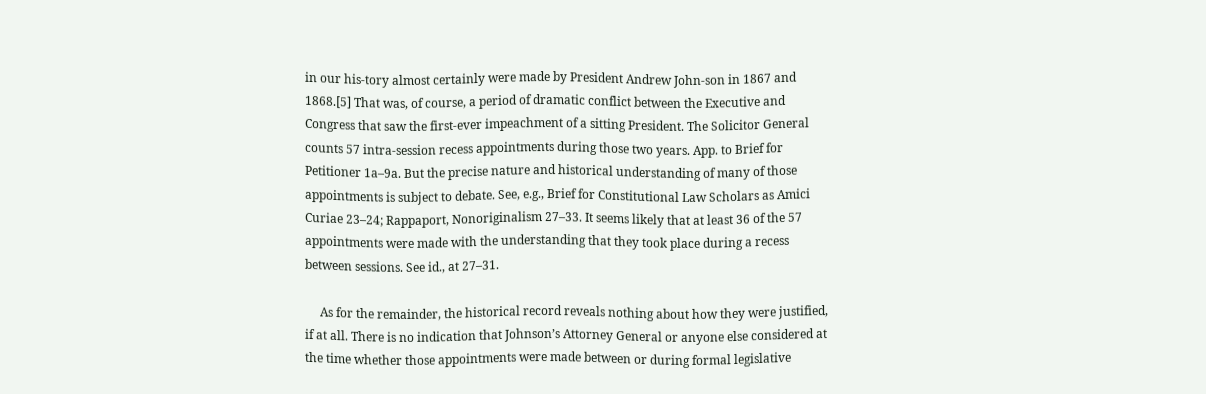in our his-tory almost certainly were made by President Andrew John-son in 1867 and 1868.[5] That was, of course, a period of dramatic conflict between the Executive and Congress that saw the first-ever impeachment of a sitting President. The Solicitor General counts 57 intra-session recess appointments during those two years. App. to Brief for Petitioner 1a–9a. But the precise nature and historical understanding of many of those appointments is subject to debate. See, e.g., Brief for Constitutional Law Scholars as Amici Curiae 23–24; Rappaport, Nonoriginalism 27–33. It seems likely that at least 36 of the 57 appointments were made with the understanding that they took place during a recess between sessions. See id., at 27–31.

     As for the remainder, the historical record reveals nothing about how they were justified, if at all. There is no indication that Johnson’s Attorney General or anyone else considered at the time whether those appointments were made between or during formal legislative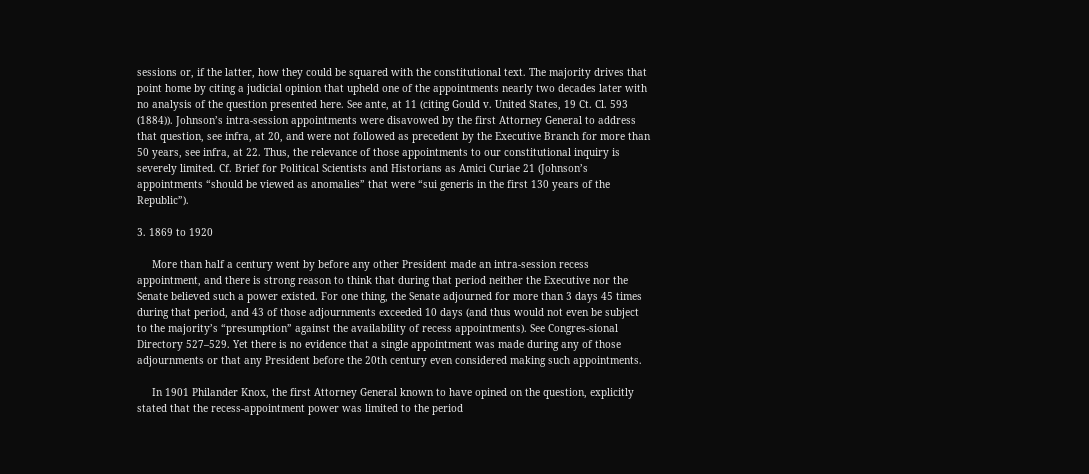sessions or, if the latter, how they could be squared with the constitutional text. The majority drives that point home by citing a judicial opinion that upheld one of the appointments nearly two decades later with no analysis of the question presented here. See ante, at 11 (citing Gould v. United States, 19 Ct. Cl. 593 (1884)). Johnson’s intra-session appointments were disavowed by the first Attorney General to address that question, see infra, at 20, and were not followed as precedent by the Executive Branch for more than 50 years, see infra, at 22. Thus, the relevance of those appointments to our constitutional inquiry is severely limited. Cf. Brief for Political Scientists and Historians as Amici Curiae 21 (Johnson’s appointments “should be viewed as anomalies” that were “sui generis in the first 130 years of the Republic”).

3. 1869 to 1920

     More than half a century went by before any other President made an intra-session recess appointment, and there is strong reason to think that during that period neither the Executive nor the Senate believed such a power existed. For one thing, the Senate adjourned for more than 3 days 45 times during that period, and 43 of those adjournments exceeded 10 days (and thus would not even be subject to the majority’s “presumption” against the availability of recess appointments). See Congres-sional Directory 527–529. Yet there is no evidence that a single appointment was made during any of those adjournments or that any President before the 20th century even considered making such appointments.

     In 1901 Philander Knox, the first Attorney General known to have opined on the question, explicitly stated that the recess-appointment power was limited to the period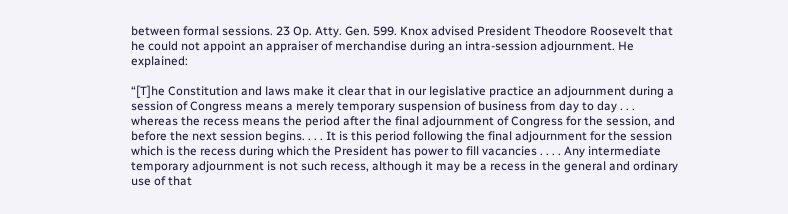between formal sessions. 23 Op. Atty. Gen. 599. Knox advised President Theodore Roosevelt that he could not appoint an appraiser of merchandise during an intra-session adjournment. He explained:

“[T]he Constitution and laws make it clear that in our legislative practice an adjournment during a session of Congress means a merely temporary suspension of business from day to day . . . whereas the recess means the period after the final adjournment of Congress for the session, and before the next session begins. . . . It is this period following the final adjournment for the session which is the recess during which the President has power to fill vacancies . . . . Any intermediate temporary adjournment is not such recess, although it may be a recess in the general and ordinary use of that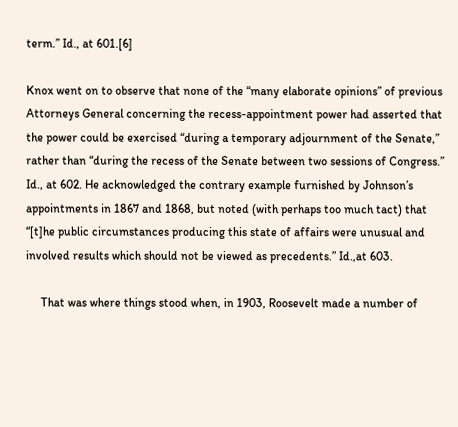term.” Id., at 601.[6]

Knox went on to observe that none of the “many elaborate opinions” of previous Attorneys General concerning the recess-appointment power had asserted that the power could be exercised “during a temporary adjournment of the Senate,” rather than “during the recess of the Senate between two sessions of Congress.” Id., at 602. He acknowledged the contrary example furnished by Johnson’s appointments in 1867 and 1868, but noted (with perhaps too much tact) that “[t]he public circumstances producing this state of affairs were unusual and involved results which should not be viewed as precedents.” Id.,at 603.

     That was where things stood when, in 1903, Roosevelt made a number of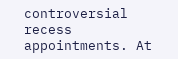controversial recess appointments. At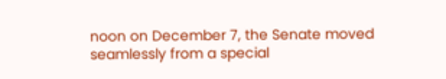noon on December 7, the Senate moved seamlessly from a special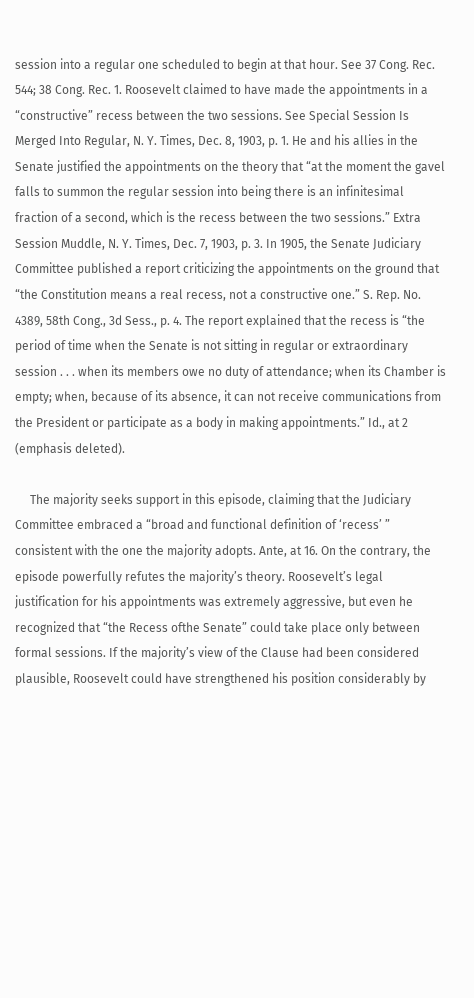session into a regular one scheduled to begin at that hour. See 37 Cong. Rec. 544; 38 Cong. Rec. 1. Roosevelt claimed to have made the appointments in a “constructive” recess between the two sessions. See Special Session Is Merged Into Regular, N. Y. Times, Dec. 8, 1903, p. 1. He and his allies in the Senate justified the appointments on the theory that “at the moment the gavel falls to summon the regular session into being there is an infinitesimal fraction of a second, which is the recess between the two sessions.” Extra Session Muddle, N. Y. Times, Dec. 7, 1903, p. 3. In 1905, the Senate Judiciary Committee published a report criticizing the appointments on the ground that “the Constitution means a real recess, not a constructive one.” S. Rep. No. 4389, 58th Cong., 3d Sess., p. 4. The report explained that the recess is “the period of time when the Senate is not sitting in regular or extraordinary session . . . when its members owe no duty of attendance; when its Chamber is empty; when, because of its absence, it can not receive communications from the President or participate as a body in making appointments.” Id., at 2 (emphasis deleted).

     The majority seeks support in this episode, claiming that the Judiciary Committee embraced a “broad and functional definition of ‘recess’ ” consistent with the one the majority adopts. Ante, at 16. On the contrary, the episode powerfully refutes the majority’s theory. Roosevelt’s legal justification for his appointments was extremely aggressive, but even he recognized that “the Recess ofthe Senate” could take place only between formal sessions. If the majority’s view of the Clause had been considered plausible, Roosevelt could have strengthened his position considerably by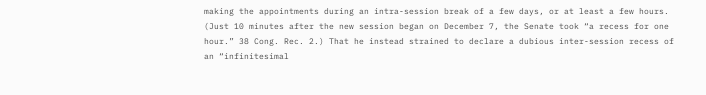making the appointments during an intra-session break of a few days, or at least a few hours. (Just 10 minutes after the new session began on December 7, the Senate took “a recess for one hour.” 38 Cong. Rec. 2.) That he instead strained to declare a dubious inter-session recess of an “infinitesimal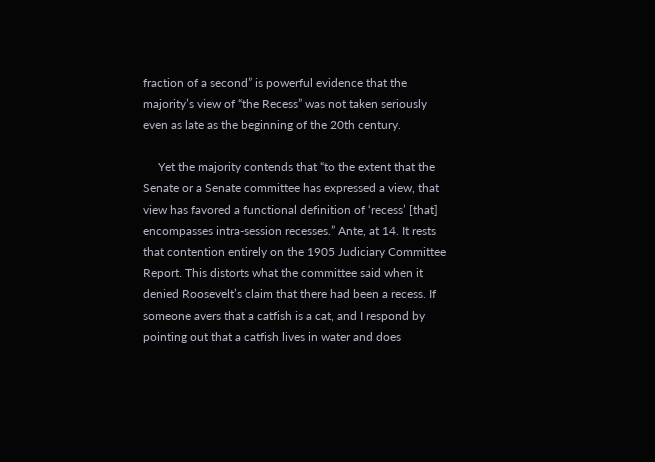fraction of a second” is powerful evidence that the majority’s view of “the Recess” was not taken seriously even as late as the beginning of the 20th century.

     Yet the majority contends that “to the extent that the Senate or a Senate committee has expressed a view, that view has favored a functional definition of ‘recess’ [that] encompasses intra-session recesses.” Ante, at 14. It rests that contention entirely on the 1905 Judiciary Committee Report. This distorts what the committee said when it denied Roosevelt’s claim that there had been a recess. If someone avers that a catfish is a cat, and I respond by pointing out that a catfish lives in water and does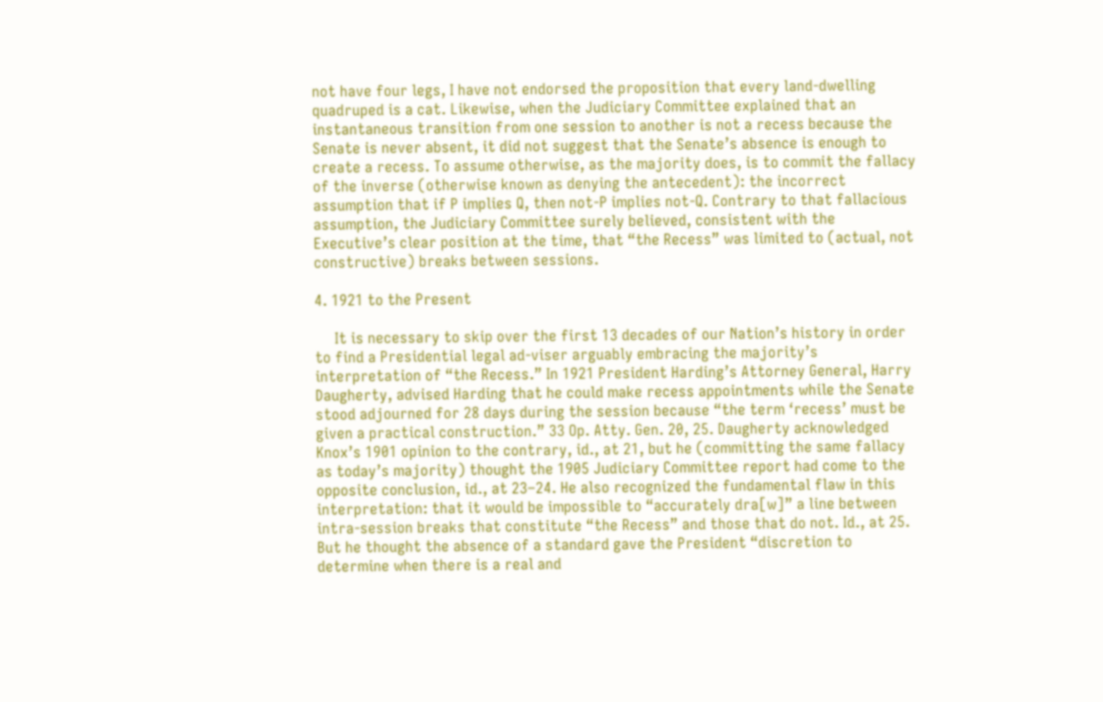not have four legs, I have not endorsed the proposition that every land-dwelling quadruped is a cat. Likewise, when the Judiciary Committee explained that an instantaneous transition from one session to another is not a recess because the Senate is never absent, it did not suggest that the Senate’s absence is enough to create a recess. To assume otherwise, as the majority does, is to commit the fallacy of the inverse (otherwise known as denying the antecedent): the incorrect assumption that if P implies Q, then not-P implies not-Q. Contrary to that fallacious assumption, the Judiciary Committee surely believed, consistent with the Executive’s clear position at the time, that “the Recess” was limited to (actual, not constructive) breaks between sessions.

4. 1921 to the Present

     It is necessary to skip over the first 13 decades of our Nation’s history in order to find a Presidential legal ad-viser arguably embracing the majority’s interpretation of “the Recess.” In 1921 President Harding’s Attorney General, Harry Daugherty, advised Harding that he could make recess appointments while the Senate stood adjourned for 28 days during the session because “the term ‘recess’ must be given a practical construction.” 33 Op. Atty. Gen. 20, 25. Daugherty acknowledged Knox’s 1901 opinion to the contrary, id., at 21, but he (committing the same fallacy as today’s majority) thought the 1905 Judiciary Committee report had come to the opposite conclusion, id., at 23–24. He also recognized the fundamental flaw in this interpretation: that it would be impossible to “accurately dra[w]” a line between intra-session breaks that constitute “the Recess” and those that do not. Id., at 25. But he thought the absence of a standard gave the President “discretion to determine when there is a real and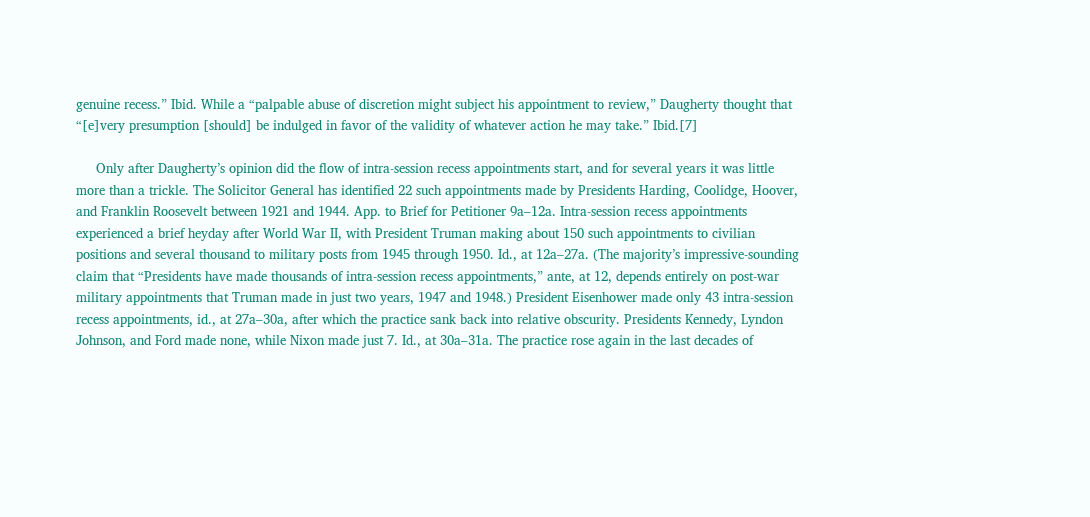genuine recess.” Ibid. While a “palpable abuse of discretion might subject his appointment to review,” Daugherty thought that “[e]very presumption [should] be indulged in favor of the validity of whatever action he may take.” Ibid.[7]

     Only after Daugherty’s opinion did the flow of intra-session recess appointments start, and for several years it was little more than a trickle. The Solicitor General has identified 22 such appointments made by Presidents Harding, Coolidge, Hoover, and Franklin Roosevelt between 1921 and 1944. App. to Brief for Petitioner 9a–12a. Intra-session recess appointments experienced a brief heyday after World War II, with President Truman making about 150 such appointments to civilian positions and several thousand to military posts from 1945 through 1950. Id., at 12a–27a. (The majority’s impressive-sounding claim that “Presidents have made thousands of intra-session recess appointments,” ante, at 12, depends entirely on post-war military appointments that Truman made in just two years, 1947 and 1948.) President Eisenhower made only 43 intra-session recess appointments, id., at 27a–30a, after which the practice sank back into relative obscurity. Presidents Kennedy, Lyndon Johnson, and Ford made none, while Nixon made just 7. Id., at 30a–31a. The practice rose again in the last decades of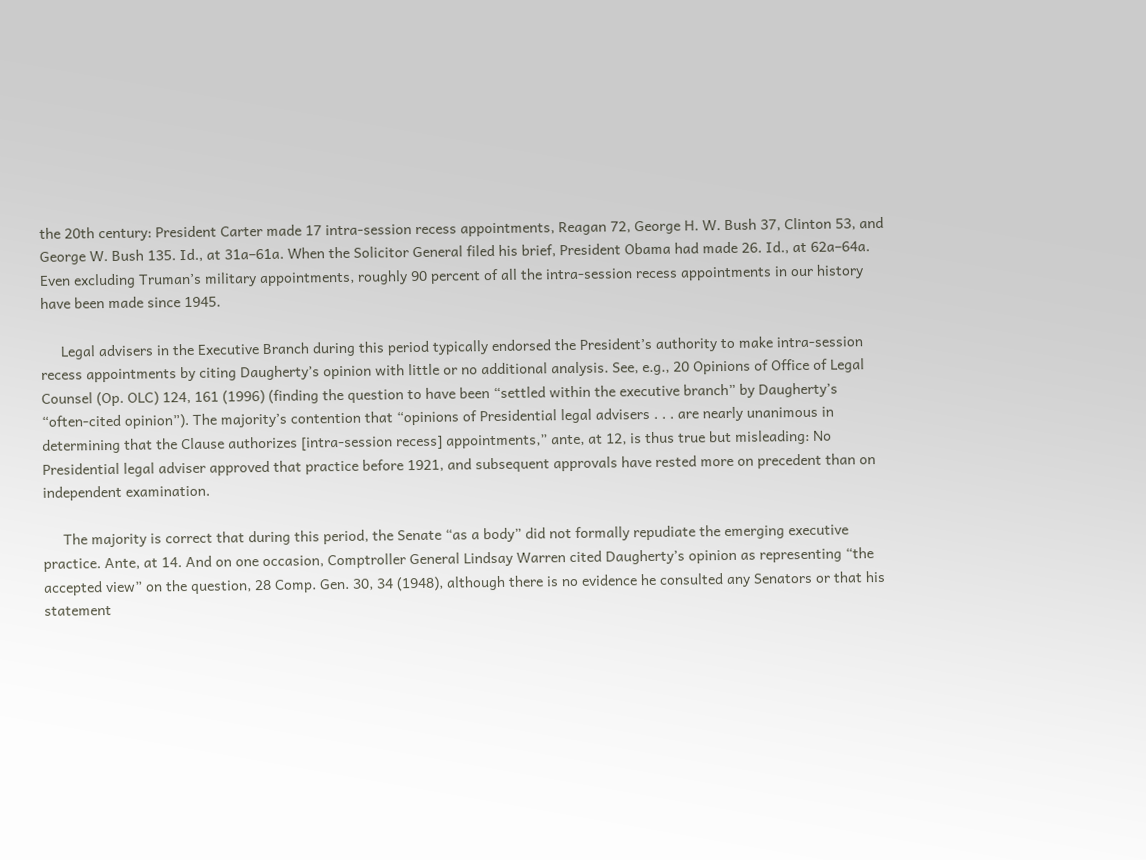the 20th century: President Carter made 17 intra-session recess appointments, Reagan 72, George H. W. Bush 37, Clinton 53, and George W. Bush 135. Id., at 31a–61a. When the Solicitor General filed his brief, President Obama had made 26. Id., at 62a–64a. Even excluding Truman’s military appointments, roughly 90 percent of all the intra-session recess appointments in our history have been made since 1945.

     Legal advisers in the Executive Branch during this period typically endorsed the President’s authority to make intra-session recess appointments by citing Daugherty’s opinion with little or no additional analysis. See, e.g., 20 Opinions of Office of Legal Counsel (Op. OLC) 124, 161 (1996) (finding the question to have been “settled within the executive branch” by Daugherty’s “often-cited opinion”). The majority’s contention that “opinions of Presidential legal advisers . . . are nearly unanimous in determining that the Clause authorizes [intra-session recess] appointments,” ante, at 12, is thus true but misleading: No Presidential legal adviser approved that practice before 1921, and subsequent approvals have rested more on precedent than on independent examination.

     The majority is correct that during this period, the Senate “as a body” did not formally repudiate the emerging executive practice. Ante, at 14. And on one occasion, Comptroller General Lindsay Warren cited Daugherty’s opinion as representing “the accepted view” on the question, 28 Comp. Gen. 30, 34 (1948), although there is no evidence he consulted any Senators or that his statement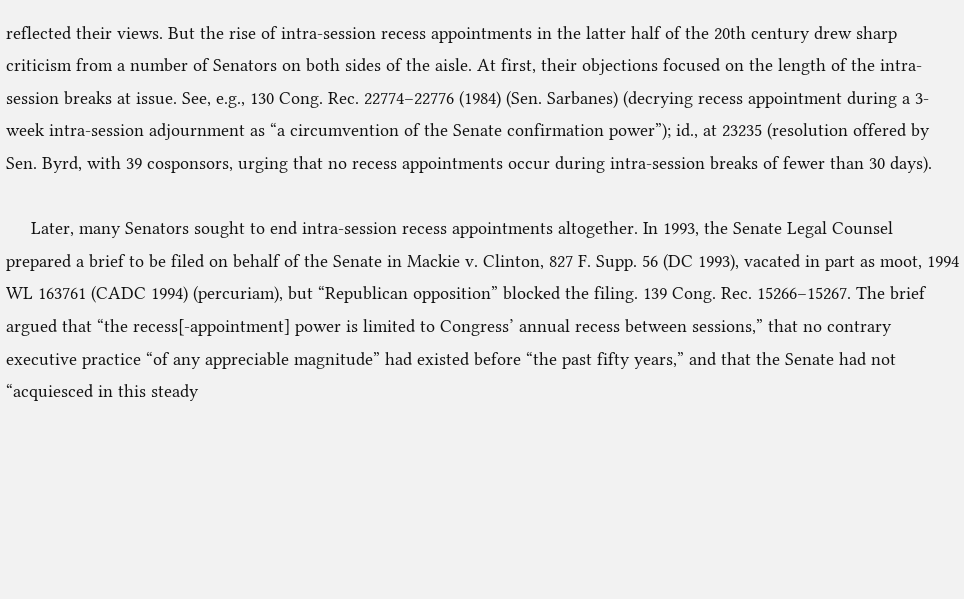reflected their views. But the rise of intra-session recess appointments in the latter half of the 20th century drew sharp criticism from a number of Senators on both sides of the aisle. At first, their objections focused on the length of the intra-session breaks at issue. See, e.g., 130 Cong. Rec. 22774–22776 (1984) (Sen. Sarbanes) (decrying recess appointment during a 3-week intra-session adjournment as “a circumvention of the Senate confirmation power”); id., at 23235 (resolution offered by Sen. Byrd, with 39 cosponsors, urging that no recess appointments occur during intra-session breaks of fewer than 30 days).

     Later, many Senators sought to end intra-session recess appointments altogether. In 1993, the Senate Legal Counsel prepared a brief to be filed on behalf of the Senate in Mackie v. Clinton, 827 F. Supp. 56 (DC 1993), vacated in part as moot, 1994 WL 163761 (CADC 1994) (percuriam), but “Republican opposition” blocked the filing. 139 Cong. Rec. 15266–15267. The brief argued that “the recess[-appointment] power is limited to Congress’ annual recess between sessions,” that no contrary executive practice “of any appreciable magnitude” had existed before “the past fifty years,” and that the Senate had not “acquiesced in this steady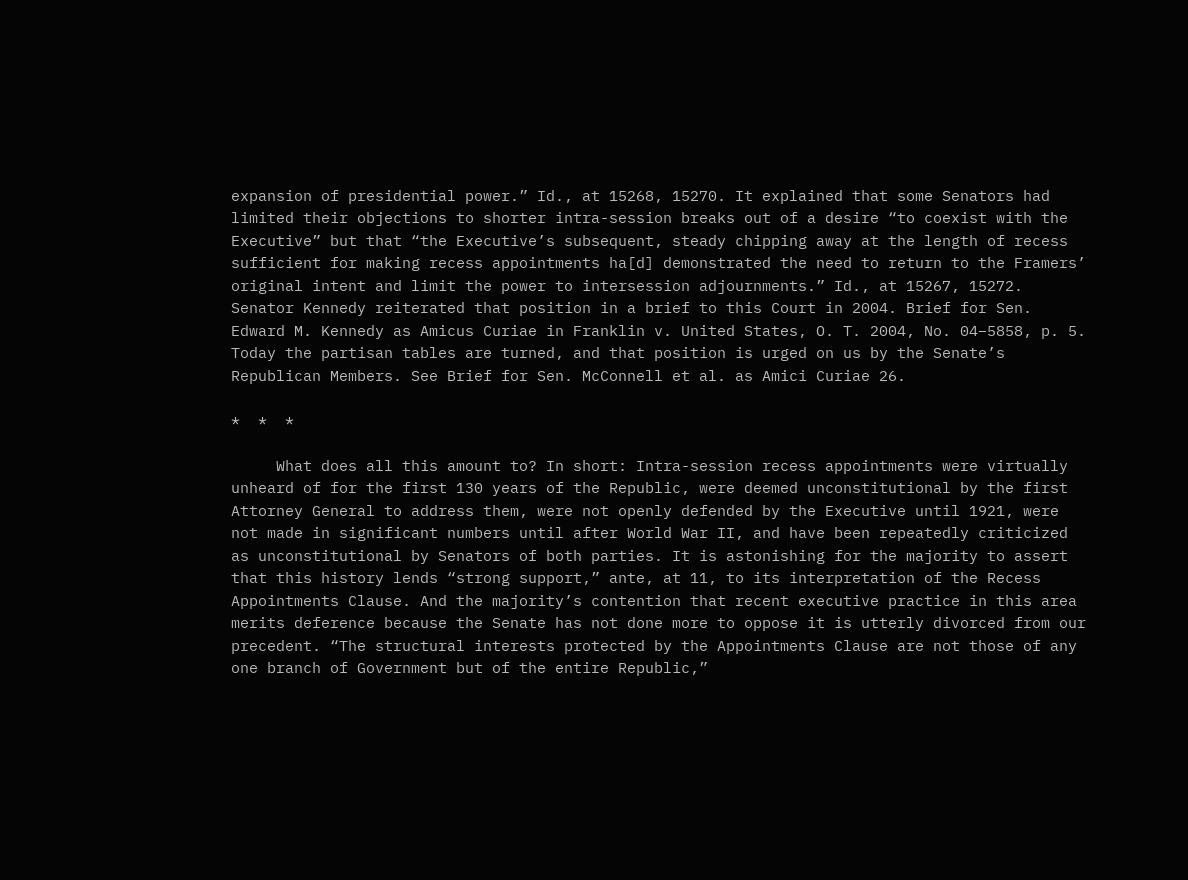expansion of presidential power.” Id., at 15268, 15270. It explained that some Senators had limited their objections to shorter intra-session breaks out of a desire “to coexist with the Executive” but that “the Executive’s subsequent, steady chipping away at the length of recess sufficient for making recess appointments ha[d] demonstrated the need to return to the Framers’ original intent and limit the power to intersession adjournments.” Id., at 15267, 15272. Senator Kennedy reiterated that position in a brief to this Court in 2004. Brief for Sen. Edward M. Kennedy as Amicus Curiae in Franklin v. United States, O. T. 2004, No. 04–5858, p. 5. Today the partisan tables are turned, and that position is urged on us by the Senate’s Republican Members. See Brief for Sen. McConnell et al. as Amici Curiae 26.

*  *  *

     What does all this amount to? In short: Intra-session recess appointments were virtually unheard of for the first 130 years of the Republic, were deemed unconstitutional by the first Attorney General to address them, were not openly defended by the Executive until 1921, were not made in significant numbers until after World War II, and have been repeatedly criticized as unconstitutional by Senators of both parties. It is astonishing for the majority to assert that this history lends “strong support,” ante, at 11, to its interpretation of the Recess Appointments Clause. And the majority’s contention that recent executive practice in this area merits deference because the Senate has not done more to oppose it is utterly divorced from our precedent. “The structural interests protected by the Appointments Clause are not those of any one branch of Government but of the entire Republic,”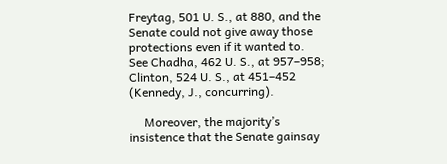Freytag, 501 U. S., at 880, and the Senate could not give away those protections even if it wanted to. See Chadha, 462 U. S., at 957–958; Clinton, 524 U. S., at 451–452 (Kennedy, J., concurring).

     Moreover, the majority’s insistence that the Senate gainsay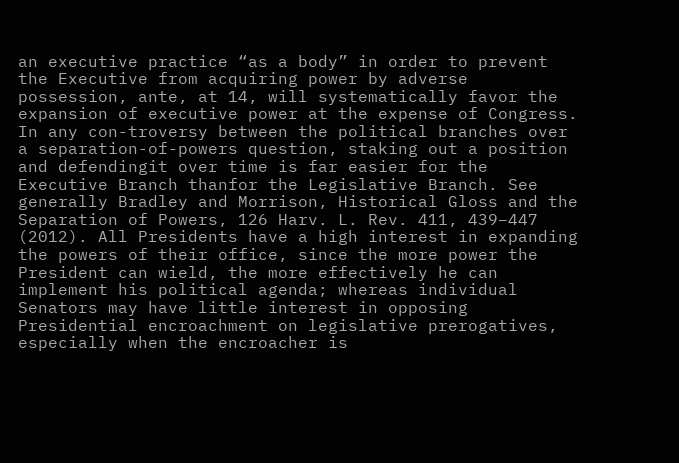an executive practice “as a body” in order to prevent the Executive from acquiring power by adverse possession, ante, at 14, will systematically favor the expansion of executive power at the expense of Congress. In any con-troversy between the political branches over a separation-of-powers question, staking out a position and defendingit over time is far easier for the Executive Branch thanfor the Legislative Branch. See generally Bradley and Morrison, Historical Gloss and the Separation of Powers, 126 Harv. L. Rev. 411, 439–447 (2012). All Presidents have a high interest in expanding the powers of their office, since the more power the President can wield, the more effectively he can implement his political agenda; whereas individual Senators may have little interest in opposing Presidential encroachment on legislative prerogatives, especially when the encroacher is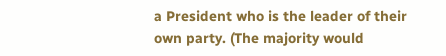a President who is the leader of their own party. (The majority would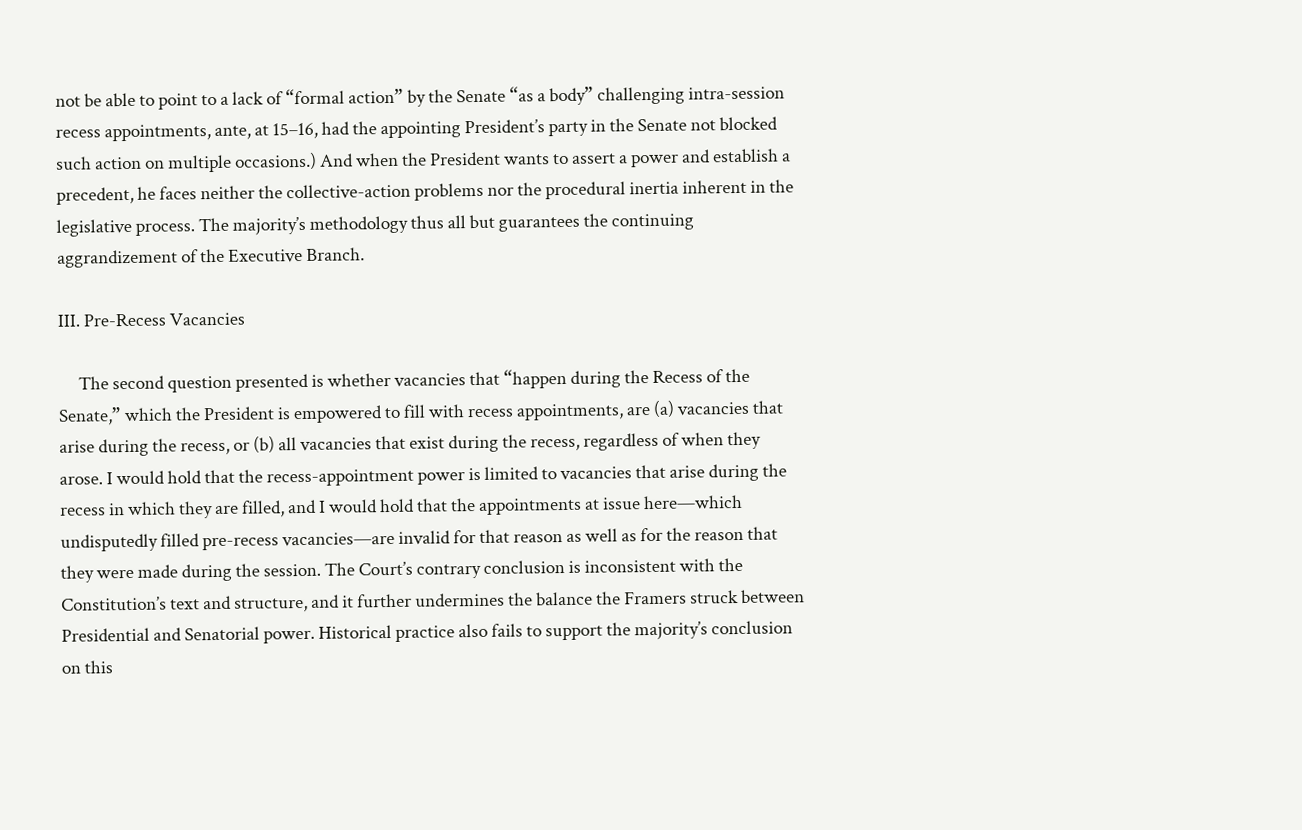not be able to point to a lack of “formal action” by the Senate “as a body” challenging intra-session recess appointments, ante, at 15–16, had the appointing President’s party in the Senate not blocked such action on multiple occasions.) And when the President wants to assert a power and establish a precedent, he faces neither the collective-action problems nor the procedural inertia inherent in the legislative process. The majority’s methodology thus all but guarantees the continuing aggrandizement of the Executive Branch.

III. Pre-Recess Vacancies

     The second question presented is whether vacancies that “happen during the Recess of the Senate,” which the President is empowered to fill with recess appointments, are (a) vacancies that arise during the recess, or (b) all vacancies that exist during the recess, regardless of when they arose. I would hold that the recess-appointment power is limited to vacancies that arise during the recess in which they are filled, and I would hold that the appointments at issue here—which undisputedly filled pre-recess vacancies—are invalid for that reason as well as for the reason that they were made during the session. The Court’s contrary conclusion is inconsistent with the Constitution’s text and structure, and it further undermines the balance the Framers struck between Presidential and Senatorial power. Historical practice also fails to support the majority’s conclusion on this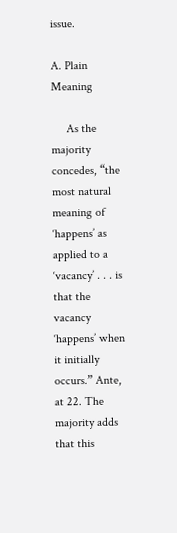issue.

A. Plain Meaning

     As the majority concedes, “the most natural meaning of ‘happens’ as applied to a ‘vacancy’ . . . is that the vacancy ‘happens’ when it initially occurs.” Ante, at 22. The majority adds that this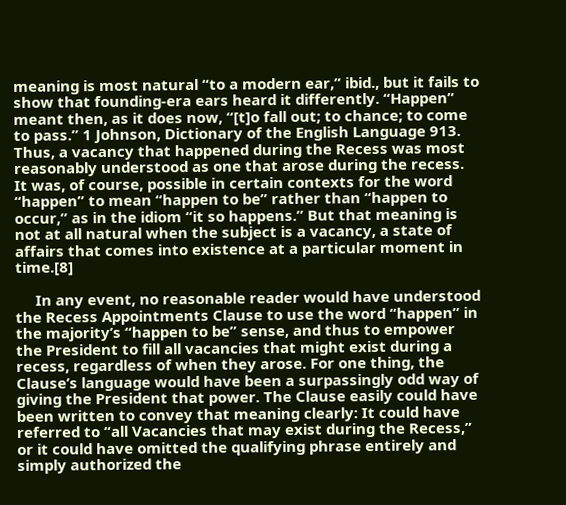meaning is most natural “to a modern ear,” ibid., but it fails to show that founding-era ears heard it differently. “Happen” meant then, as it does now, “[t]o fall out; to chance; to come to pass.” 1 Johnson, Dictionary of the English Language 913. Thus, a vacancy that happened during the Recess was most reasonably understood as one that arose during the recess. It was, of course, possible in certain contexts for the word “happen” to mean “happen to be” rather than “happen to occur,” as in the idiom “it so happens.” But that meaning is not at all natural when the subject is a vacancy, a state of affairs that comes into existence at a particular moment in time.[8]

     In any event, no reasonable reader would have understood the Recess Appointments Clause to use the word “happen” in the majority’s “happen to be” sense, and thus to empower the President to fill all vacancies that might exist during a recess, regardless of when they arose. For one thing, the Clause’s language would have been a surpassingly odd way of giving the President that power. The Clause easily could have been written to convey that meaning clearly: It could have referred to “all Vacancies that may exist during the Recess,” or it could have omitted the qualifying phrase entirely and simply authorized the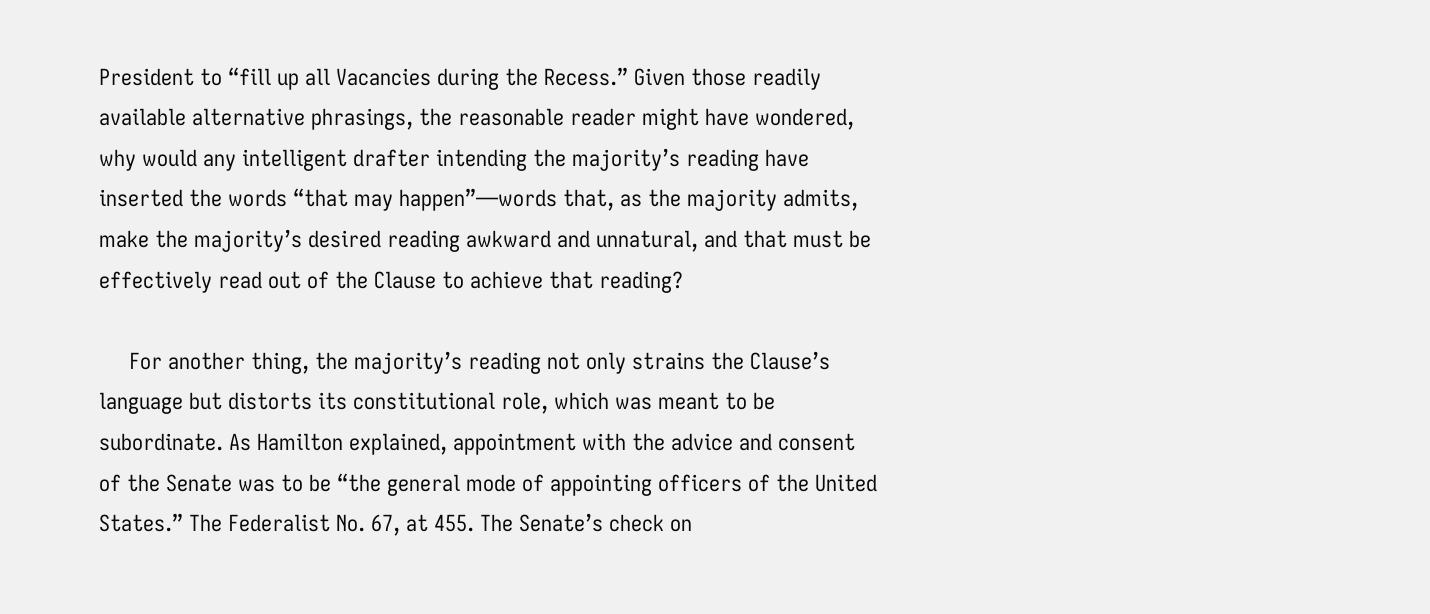President to “fill up all Vacancies during the Recess.” Given those readily available alternative phrasings, the reasonable reader might have wondered, why would any intelligent drafter intending the majority’s reading have inserted the words “that may happen”—words that, as the majority admits, make the majority’s desired reading awkward and unnatural, and that must be effectively read out of the Clause to achieve that reading?

     For another thing, the majority’s reading not only strains the Clause’s language but distorts its constitutional role, which was meant to be subordinate. As Hamilton explained, appointment with the advice and consent of the Senate was to be “the general mode of appointing officers of the United States.” The Federalist No. 67, at 455. The Senate’s check on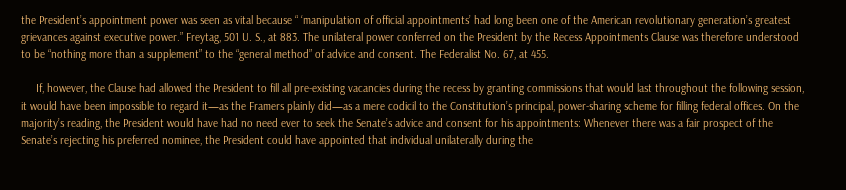the President’s appointment power was seen as vital because “ ‘manipulation of official appointments’ had long been one of the American revolutionary generation’s greatest grievances against executive power.” Freytag, 501 U. S., at 883. The unilateral power conferred on the President by the Recess Appointments Clause was therefore understood to be “nothing more than a supplement” to the “general method” of advice and consent. The Federalist No. 67, at 455.

     If, however, the Clause had allowed the President to fill all pre-existing vacancies during the recess by granting commissions that would last throughout the following session, it would have been impossible to regard it—as the Framers plainly did—as a mere codicil to the Constitution’s principal, power-sharing scheme for filling federal offices. On the majority’s reading, the President would have had no need ever to seek the Senate’s advice and consent for his appointments: Whenever there was a fair prospect of the Senate’s rejecting his preferred nominee, the President could have appointed that individual unilaterally during the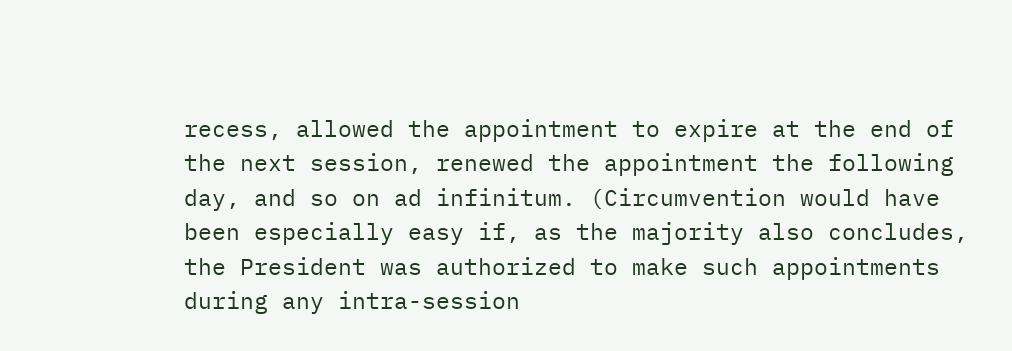recess, allowed the appointment to expire at the end of the next session, renewed the appointment the following day, and so on ad infinitum. (Circumvention would have been especially easy if, as the majority also concludes, the President was authorized to make such appointments during any intra-session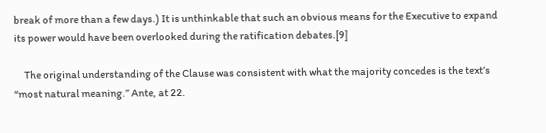break of more than a few days.) It is unthinkable that such an obvious means for the Executive to expand its power would have been overlooked during the ratification debates.[9]

     The original understanding of the Clause was consistent with what the majority concedes is the text’s “most natural meaning.” Ante, at 22.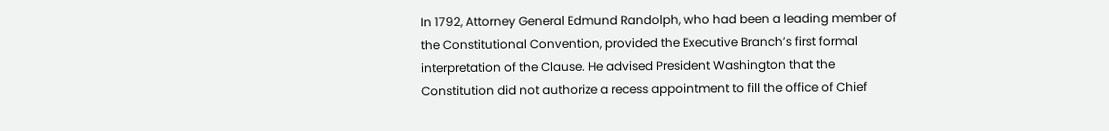In 1792, Attorney General Edmund Randolph, who had been a leading member of the Constitutional Convention, provided the Executive Branch’s first formal interpretation of the Clause. He advised President Washington that the Constitution did not authorize a recess appointment to fill the office of Chief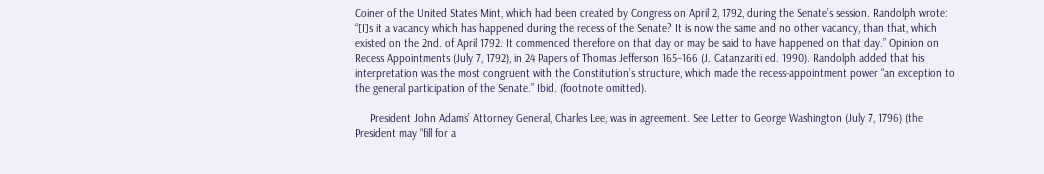Coiner of the United States Mint, which had been created by Congress on April 2, 1792, during the Senate’s session. Randolph wrote: “[I]s it a vacancy which has happened during the recess of the Senate? It is now the same and no other vacancy, than that, which existed on the 2nd. of April 1792. It commenced therefore on that day or may be said to have happened on that day.” Opinion on Recess Appointments (July 7, 1792), in 24 Papers of Thomas Jefferson 165–166 (J. Catanzariti ed. 1990). Randolph added that his interpretation was the most congruent with the Constitution’s structure, which made the recess-appointment power “an exception to the general participation of the Senate.” Ibid. (footnote omitted).

     President John Adams’ Attorney General, Charles Lee, was in agreement. See Letter to George Washington (July 7, 1796) (the President may “fill for a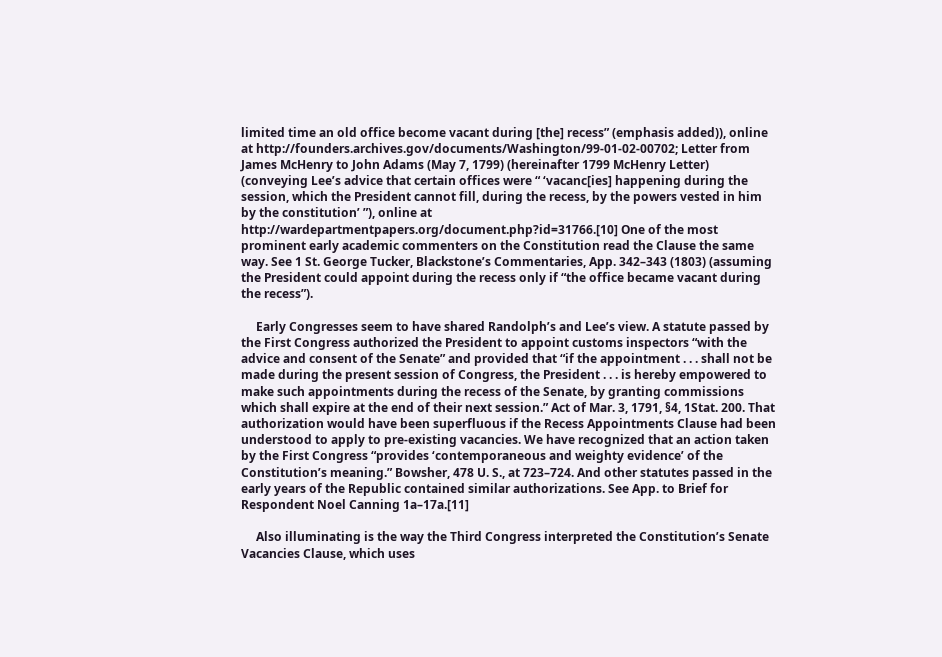limited time an old office become vacant during [the] recess” (emphasis added)), online at http://founders.archives.gov/documents/Washington/99-01-02-00702; Letter from James McHenry to John Adams (May 7, 1799) (hereinafter 1799 McHenry Letter) (conveying Lee’s advice that certain offices were “ ‘vacanc[ies] happening during the session, which the President cannot fill, during the recess, by the powers vested in him by the constitution’ ”), online at http://wardepartmentpapers.org/document.php?id=31766.[10] One of the most prominent early academic commenters on the Constitution read the Clause the same way. See 1 St. George Tucker, Blackstone’s Commentaries, App. 342–343 (1803) (assuming the President could appoint during the recess only if “the office became vacant during the recess”).

     Early Congresses seem to have shared Randolph’s and Lee’s view. A statute passed by the First Congress authorized the President to appoint customs inspectors “with the advice and consent of the Senate” and provided that “if the appointment . . . shall not be made during the present session of Congress, the President . . . is hereby empowered to make such appointments during the recess of the Senate, by granting commissions which shall expire at the end of their next session.” Act of Mar. 3, 1791, §4, 1Stat. 200. That authorization would have been superfluous if the Recess Appointments Clause had been understood to apply to pre-existing vacancies. We have recognized that an action taken by the First Congress “provides ‘contemporaneous and weighty evidence’ of the Constitution’s meaning.” Bowsher, 478 U. S., at 723–724. And other statutes passed in the early years of the Republic contained similar authorizations. See App. to Brief for Respondent Noel Canning 1a–17a.[11]

     Also illuminating is the way the Third Congress interpreted the Constitution’s Senate Vacancies Clause, which uses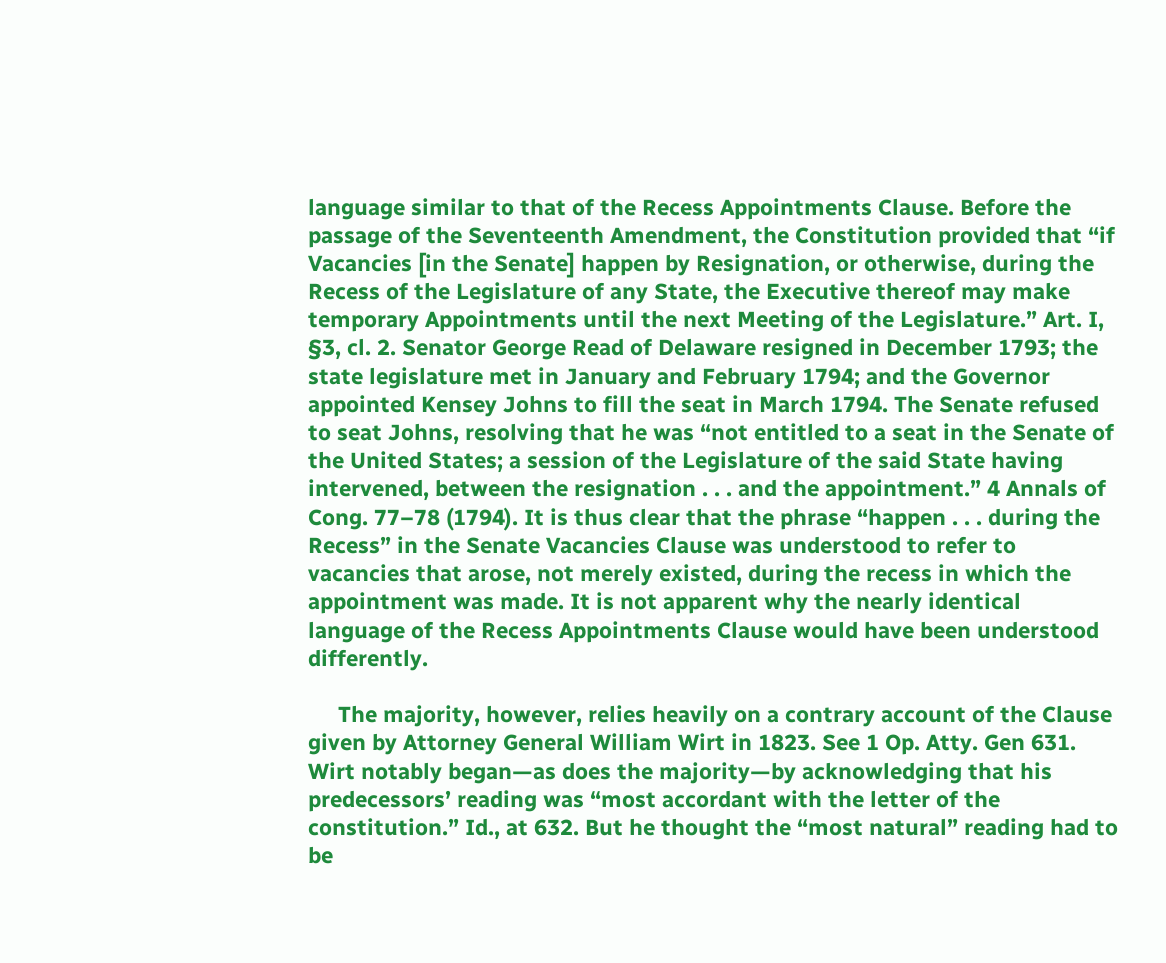language similar to that of the Recess Appointments Clause. Before the passage of the Seventeenth Amendment, the Constitution provided that “if Vacancies [in the Senate] happen by Resignation, or otherwise, during the Recess of the Legislature of any State, the Executive thereof may make temporary Appointments until the next Meeting of the Legislature.” Art. I, §3, cl. 2. Senator George Read of Delaware resigned in December 1793; the state legislature met in January and February 1794; and the Governor appointed Kensey Johns to fill the seat in March 1794. The Senate refused to seat Johns, resolving that he was “not entitled to a seat in the Senate of the United States; a session of the Legislature of the said State having intervened, between the resignation . . . and the appointment.” 4 Annals of Cong. 77–78 (1794). It is thus clear that the phrase “happen . . . during the Recess” in the Senate Vacancies Clause was understood to refer to vacancies that arose, not merely existed, during the recess in which the appointment was made. It is not apparent why the nearly identical language of the Recess Appointments Clause would have been understood differently.

     The majority, however, relies heavily on a contrary account of the Clause given by Attorney General William Wirt in 1823. See 1 Op. Atty. Gen 631. Wirt notably began—as does the majority—by acknowledging that his predecessors’ reading was “most accordant with the letter of the constitution.” Id., at 632. But he thought the “most natural” reading had to be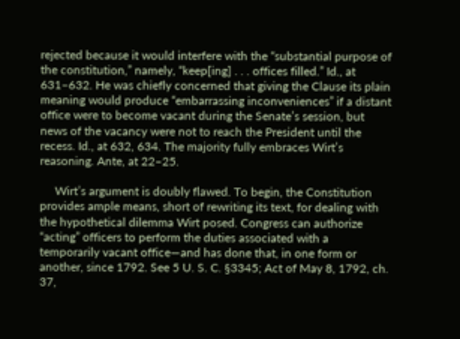rejected because it would interfere with the “substantial purpose of the constitution,” namely, “keep[ing] . . . offices filled.” Id., at 631–632. He was chiefly concerned that giving the Clause its plain meaning would produce “embarrassing inconveniences” if a distant office were to become vacant during the Senate’s session, but news of the vacancy were not to reach the President until the recess. Id., at 632, 634. The majority fully embraces Wirt’s reasoning. Ante, at 22–25.

     Wirt’s argument is doubly flawed. To begin, the Constitution provides ample means, short of rewriting its text, for dealing with the hypothetical dilemma Wirt posed. Congress can authorize “acting” officers to perform the duties associated with a temporarily vacant office—and has done that, in one form or another, since 1792. See 5 U. S. C. §3345; Act of May 8, 1792, ch. 37,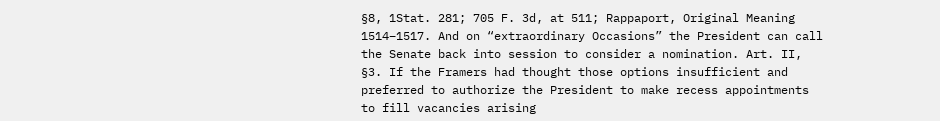§8, 1Stat. 281; 705 F. 3d, at 511; Rappaport, Original Meaning 1514–1517. And on “extraordinary Occasions” the President can call the Senate back into session to consider a nomination. Art. II, §3. If the Framers had thought those options insufficient and preferred to authorize the President to make recess appointments to fill vacancies arising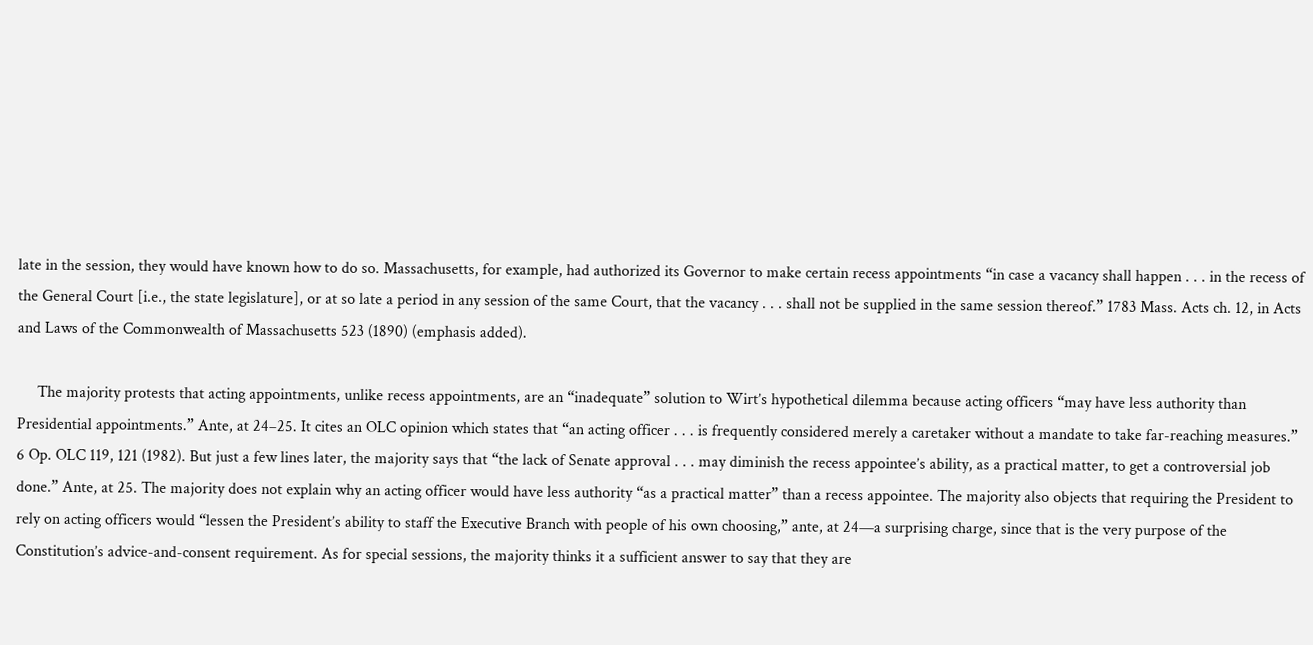late in the session, they would have known how to do so. Massachusetts, for example, had authorized its Governor to make certain recess appointments “in case a vacancy shall happen . . . in the recess of the General Court [i.e., the state legislature], or at so late a period in any session of the same Court, that the vacancy . . . shall not be supplied in the same session thereof.” 1783 Mass. Acts ch. 12, in Acts and Laws of the Commonwealth of Massachusetts 523 (1890) (emphasis added).

     The majority protests that acting appointments, unlike recess appointments, are an “inadequate” solution to Wirt’s hypothetical dilemma because acting officers “may have less authority than Presidential appointments.” Ante, at 24–25. It cites an OLC opinion which states that “an acting officer . . . is frequently considered merely a caretaker without a mandate to take far-reaching measures.” 6 Op. OLC 119, 121 (1982). But just a few lines later, the majority says that “the lack of Senate approval . . . may diminish the recess appointee’s ability, as a practical matter, to get a controversial job done.” Ante, at 25. The majority does not explain why an acting officer would have less authority “as a practical matter” than a recess appointee. The majority also objects that requiring the President to rely on acting officers would “lessen the President’s ability to staff the Executive Branch with people of his own choosing,” ante, at 24—a surprising charge, since that is the very purpose of the Constitution’s advice-and-consent requirement. As for special sessions, the majority thinks it a sufficient answer to say that they are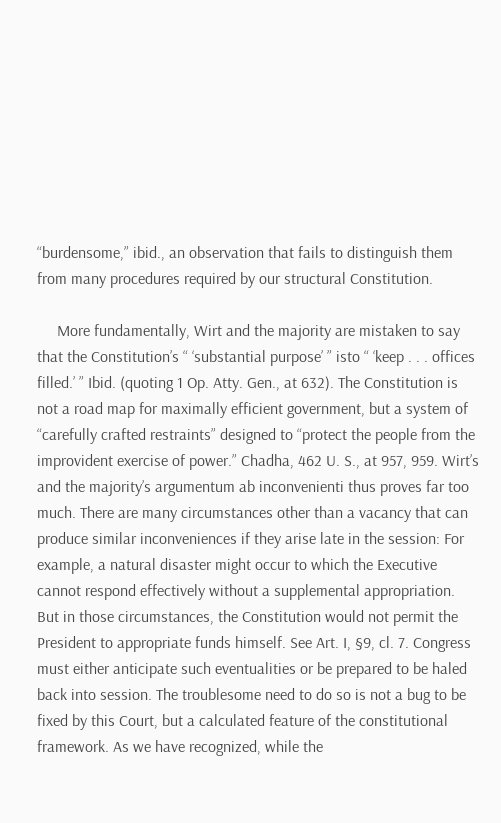“burdensome,” ibid., an observation that fails to distinguish them from many procedures required by our structural Constitution.

     More fundamentally, Wirt and the majority are mistaken to say that the Constitution’s “ ‘substantial purpose’ ” isto “ ‘keep . . . offices filled.’ ” Ibid. (quoting 1 Op. Atty. Gen., at 632). The Constitution is not a road map for maximally efficient government, but a system of “carefully crafted restraints” designed to “protect the people from the improvident exercise of power.” Chadha, 462 U. S., at 957, 959. Wirt’s and the majority’s argumentum ab inconvenienti thus proves far too much. There are many circumstances other than a vacancy that can produce similar inconveniences if they arise late in the session: For example, a natural disaster might occur to which the Executive cannot respond effectively without a supplemental appropriation. But in those circumstances, the Constitution would not permit the President to appropriate funds himself. See Art. I, §9, cl. 7. Congress must either anticipate such eventualities or be prepared to be haled back into session. The troublesome need to do so is not a bug to be fixed by this Court, but a calculated feature of the constitutional framework. As we have recognized, while the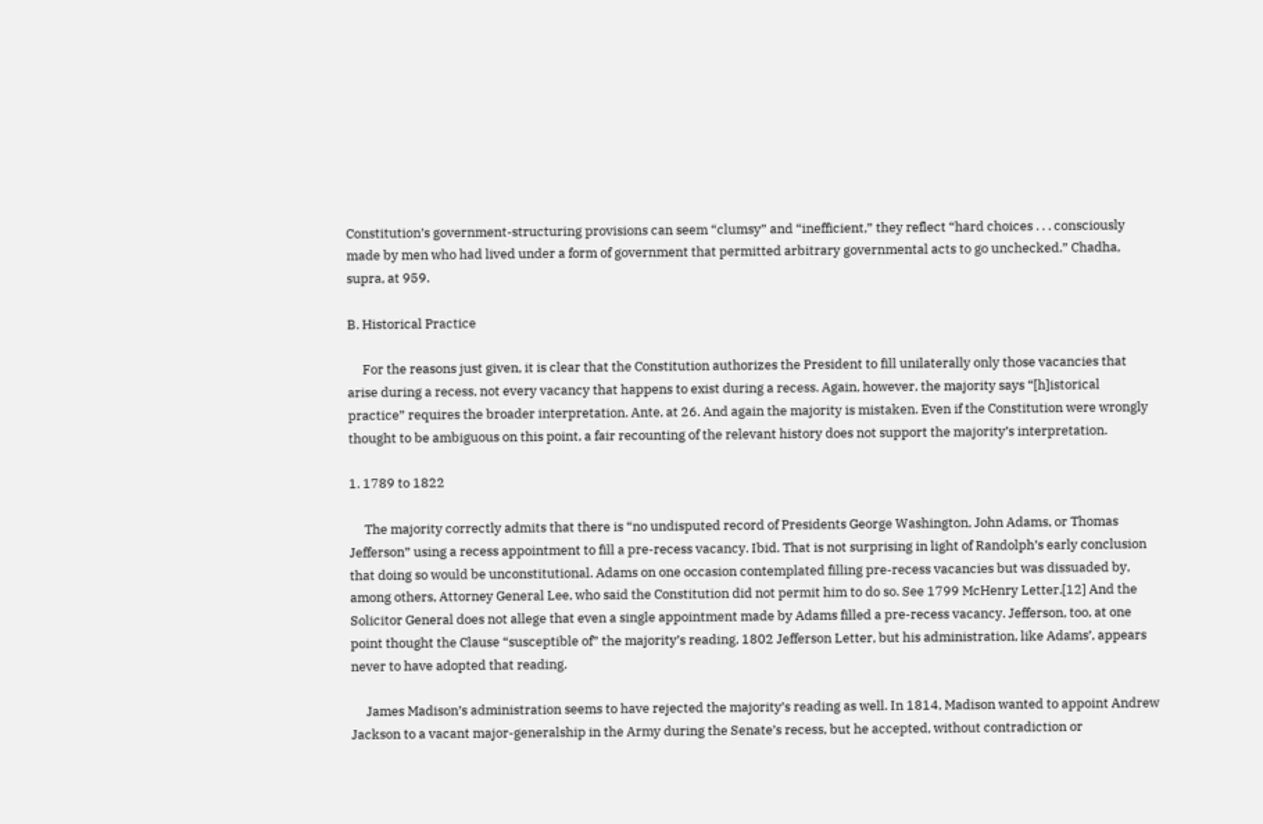Constitution’s government-structuring provisions can seem “clumsy” and “inefficient,” they reflect “hard choices . . . consciously made by men who had lived under a form of government that permitted arbitrary governmental acts to go unchecked.” Chadha, supra, at 959.

B. Historical Practice

     For the reasons just given, it is clear that the Constitution authorizes the President to fill unilaterally only those vacancies that arise during a recess, not every vacancy that happens to exist during a recess. Again, however, the majority says “[h]istorical practice” requires the broader interpretation. Ante, at 26. And again the majority is mistaken. Even if the Constitution were wrongly thought to be ambiguous on this point, a fair recounting of the relevant history does not support the majority’s interpretation.

1. 1789 to 1822

     The majority correctly admits that there is “no undisputed record of Presidents George Washington, John Adams, or Thomas Jefferson” using a recess appointment to fill a pre-recess vacancy. Ibid. That is not surprising in light of Randolph’s early conclusion that doing so would be unconstitutional. Adams on one occasion contemplated filling pre-recess vacancies but was dissuaded by, among others, Attorney General Lee, who said the Constitution did not permit him to do so. See 1799 McHenry Letter.[12] And the Solicitor General does not allege that even a single appointment made by Adams filled a pre-recess vacancy. Jefferson, too, at one point thought the Clause “susceptible of” the majority’s reading, 1802 Jefferson Letter, but his administration, like Adams’, appears never to have adopted that reading.

     James Madison’s administration seems to have rejected the majority’s reading as well. In 1814, Madison wanted to appoint Andrew Jackson to a vacant major-generalship in the Army during the Senate’s recess, but he accepted, without contradiction or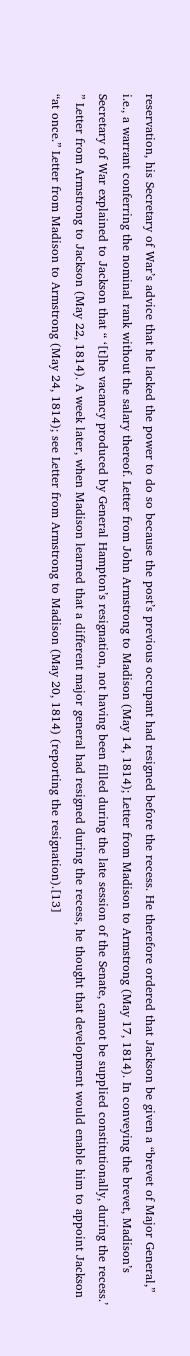reservation, his Secretary of War’s advice that he lacked the power to do so because the post’s previous occupant had resigned before the recess. He therefore ordered that Jackson be given a “brevet of Major General,” i.e., a warrant conferring the nominal rank without the salary thereof. Letter from John Armstrong to Madison (May 14, 1814); Letter from Madison to Armstrong (May 17, 1814). In conveying the brevet, Madison’s Secretary of War explained to Jackson that “ ‘[t]he vacancy produced by General Hampton’s resignation, not having been filled during the late session of the Senate, cannot be supplied constitutionally, during the recess.’ ” Letter from Armstrong to Jackson (May 22, 1814). A week later, when Madison learned that a different major general had resigned during the recess, he thought that development would enable him to appoint Jackson “at once.” Letter from Madison to Armstrong (May 24, 1814); see Letter from Armstrong to Madison (May 20, 1814) (reporting the resignation).[13]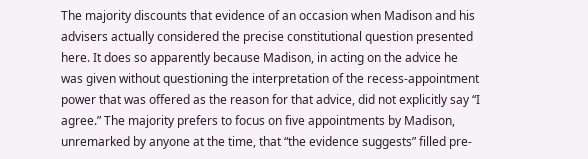The majority discounts that evidence of an occasion when Madison and his advisers actually considered the precise constitutional question presented here. It does so apparently because Madison, in acting on the advice he was given without questioning the interpretation of the recess-appointment power that was offered as the reason for that advice, did not explicitly say “I agree.” The majority prefers to focus on five appointments by Madison, unremarked by anyone at the time, that “the evidence suggests” filled pre-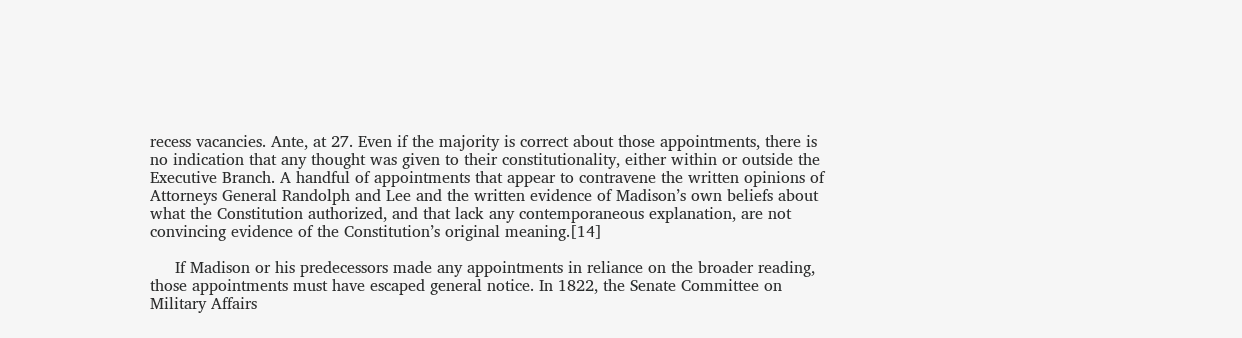recess vacancies. Ante, at 27. Even if the majority is correct about those appointments, there is no indication that any thought was given to their constitutionality, either within or outside the Executive Branch. A handful of appointments that appear to contravene the written opinions of Attorneys General Randolph and Lee and the written evidence of Madison’s own beliefs about what the Constitution authorized, and that lack any contemporaneous explanation, are not convincing evidence of the Constitution’s original meaning.[14]

     If Madison or his predecessors made any appointments in reliance on the broader reading, those appointments must have escaped general notice. In 1822, the Senate Committee on Military Affairs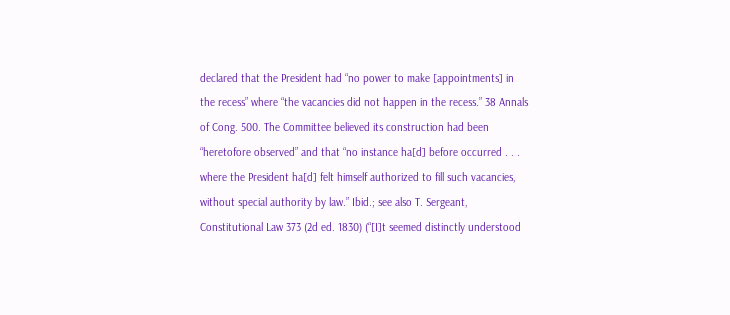declared that the President had “no power to make [appointments] in the recess” where “the vacancies did not happen in the recess.” 38 Annals of Cong. 500. The Committee believed its construction had been “heretofore observed” and that “no instance ha[d] before occurred . . . where the President ha[d] felt himself authorized to fill such vacancies, without special authority by law.” Ibid.; see also T. Sergeant, Constitutional Law 373 (2d ed. 1830) (“[I]t seemed distinctly understood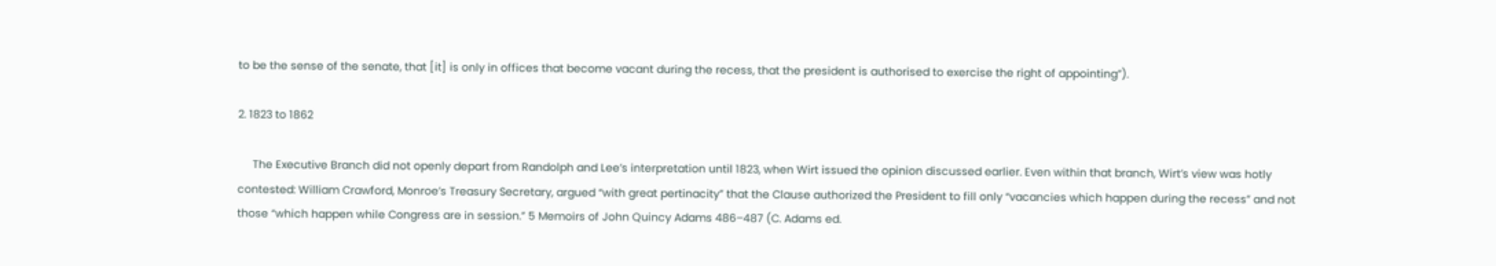to be the sense of the senate, that [it] is only in offices that become vacant during the recess, that the president is authorised to exercise the right of appointing”).

2. 1823 to 1862

     The Executive Branch did not openly depart from Randolph and Lee’s interpretation until 1823, when Wirt issued the opinion discussed earlier. Even within that branch, Wirt’s view was hotly contested: William Crawford, Monroe’s Treasury Secretary, argued “with great pertinacity” that the Clause authorized the President to fill only “vacancies which happen during the recess” and not those “which happen while Congress are in session.” 5 Memoirs of John Quincy Adams 486–487 (C. Adams ed.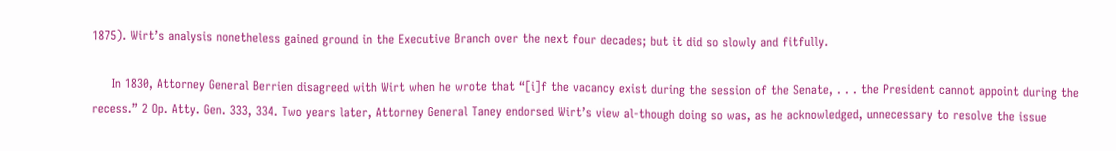1875). Wirt’s analysis nonetheless gained ground in the Executive Branch over the next four decades; but it did so slowly and fitfully.

     In 1830, Attorney General Berrien disagreed with Wirt when he wrote that “[i]f the vacancy exist during the session of the Senate, . . . the President cannot appoint during the recess.” 2 Op. Atty. Gen. 333, 334. Two years later, Attorney General Taney endorsed Wirt’s view al-though doing so was, as he acknowledged, unnecessary to resolve the issue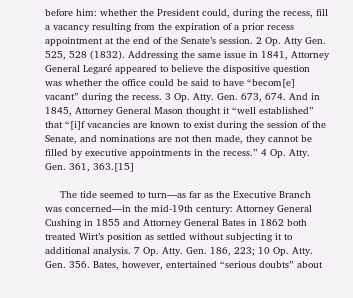before him: whether the President could, during the recess, fill a vacancy resulting from the expiration of a prior recess appointment at the end of the Senate’s session. 2 Op. Atty Gen. 525, 528 (1832). Addressing the same issue in 1841, Attorney General Legaré appeared to believe the dispositive question was whether the office could be said to have “becom[e] vacant” during the recess. 3 Op. Atty. Gen. 673, 674. And in 1845, Attorney General Mason thought it “well established” that “[i]f vacancies are known to exist during the session of the Senate, and nominations are not then made, they cannot be filled by executive appointments in the recess.” 4 Op. Atty. Gen. 361, 363.[15]

     The tide seemed to turn—as far as the Executive Branch was concerned—in the mid-19th century: Attorney General Cushing in 1855 and Attorney General Bates in 1862 both treated Wirt’s position as settled without subjecting it to additional analysis. 7 Op. Atty. Gen. 186, 223; 10 Op. Atty. Gen. 356. Bates, however, entertained “serious doubts” about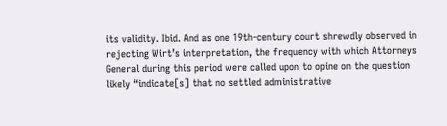its validity. Ibid. And as one 19th-century court shrewdly observed in rejecting Wirt’s interpretation, the frequency with which Attorneys General during this period were called upon to opine on the question likely “indicate[s] that no settled administrative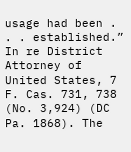usage had been . . . established.” In re District Attorney of United States, 7 F. Cas. 731, 738 (No. 3,924) (DC Pa. 1868). The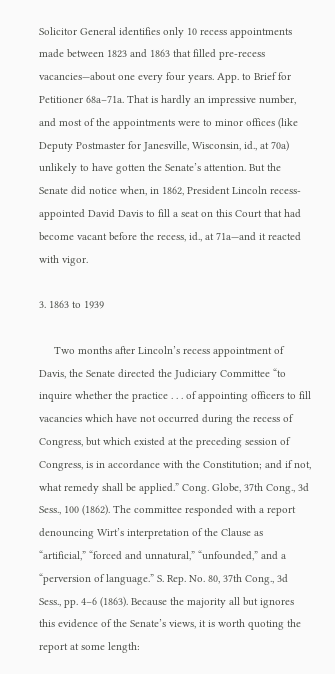Solicitor General identifies only 10 recess appointments made between 1823 and 1863 that filled pre-recess vacancies—about one every four years. App. to Brief for Petitioner 68a–71a. That is hardly an impressive number, and most of the appointments were to minor offices (like Deputy Postmaster for Janesville, Wisconsin, id., at 70a) unlikely to have gotten the Senate’s attention. But the Senate did notice when, in 1862, President Lincoln recess-appointed David Davis to fill a seat on this Court that had become vacant before the recess, id., at 71a—and it reacted with vigor.

3. 1863 to 1939

     Two months after Lincoln’s recess appointment of Davis, the Senate directed the Judiciary Committee “to inquire whether the practice . . . of appointing officers to fill vacancies which have not occurred during the recess of Congress, but which existed at the preceding session of Congress, is in accordance with the Constitution; and if not, what remedy shall be applied.” Cong. Globe, 37th Cong., 3d Sess., 100 (1862). The committee responded with a report denouncing Wirt’s interpretation of the Clause as “artificial,” “forced and unnatural,” “unfounded,” and a “perversion of language.” S. Rep. No. 80, 37th Cong., 3d Sess., pp. 4–6 (1863). Because the majority all but ignores this evidence of the Senate’s views, it is worth quoting the report at some length: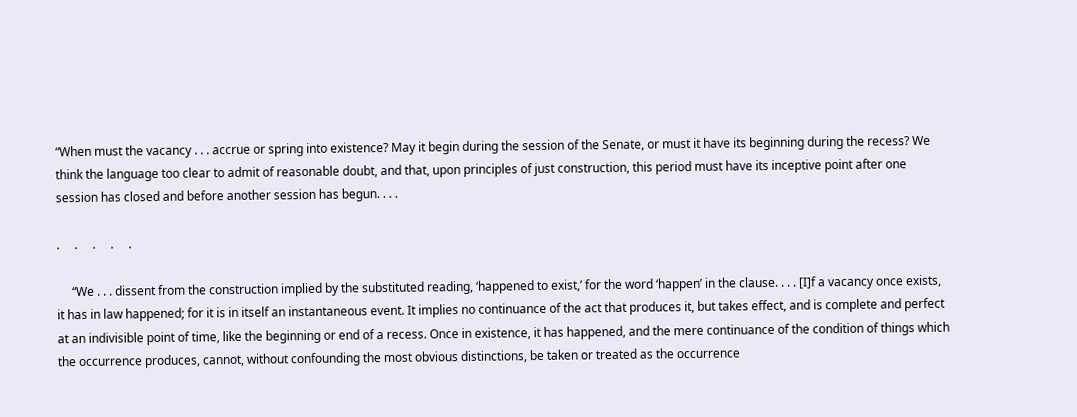“When must the vacancy . . . accrue or spring into existence? May it begin during the session of the Senate, or must it have its beginning during the recess? We think the language too clear to admit of reasonable doubt, and that, upon principles of just construction, this period must have its inceptive point after one session has closed and before another session has begun. . . .

.     .     .     .     .

     “We . . . dissent from the construction implied by the substituted reading, ‘happened to exist,’ for the word ‘happen’ in the clause. . . . [I]f a vacancy once exists, it has in law happened; for it is in itself an instantaneous event. It implies no continuance of the act that produces it, but takes effect, and is complete and perfect at an indivisible point of time, like the beginning or end of a recess. Once in existence, it has happened, and the mere continuance of the condition of things which the occurrence produces, cannot, without confounding the most obvious distinctions, be taken or treated as the occurrence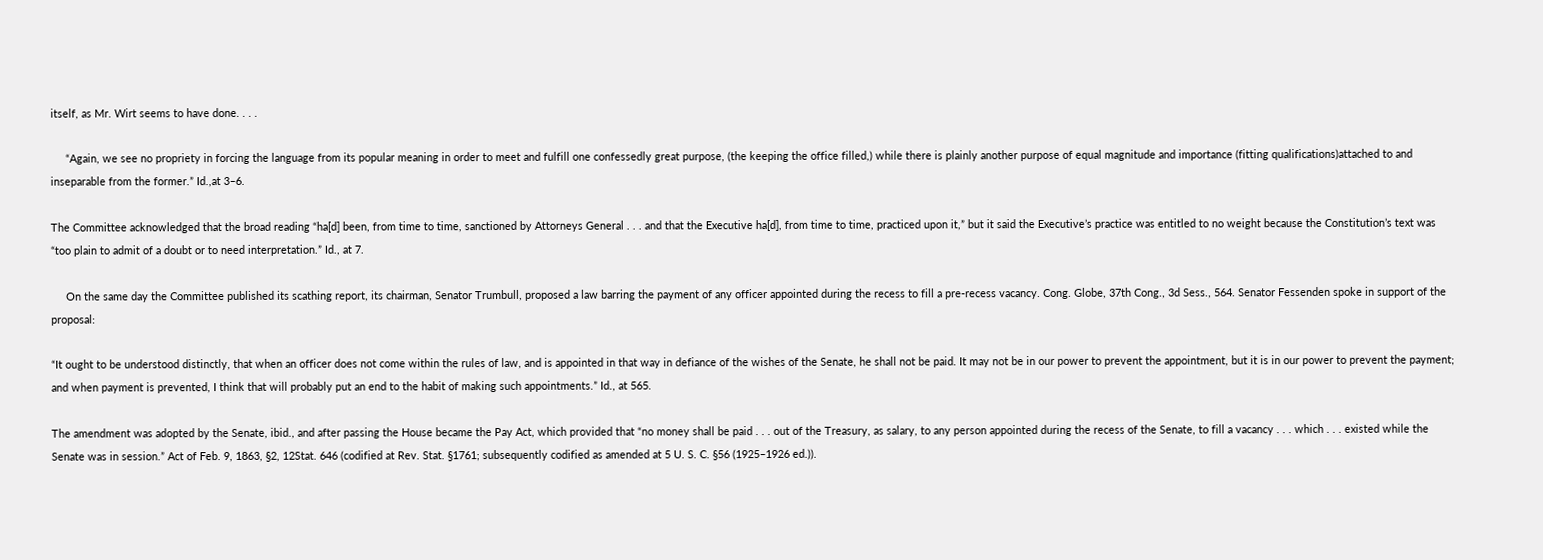itself, as Mr. Wirt seems to have done. . . .

     “Again, we see no propriety in forcing the language from its popular meaning in order to meet and fulfill one confessedly great purpose, (the keeping the office filled,) while there is plainly another purpose of equal magnitude and importance (fitting qualifications)attached to and inseparable from the former.” Id.,at 3–6.

The Committee acknowledged that the broad reading “ha[d] been, from time to time, sanctioned by Attorneys General . . . and that the Executive ha[d], from time to time, practiced upon it,” but it said the Executive’s practice was entitled to no weight because the Constitution’s text was “too plain to admit of a doubt or to need interpretation.” Id., at 7.

     On the same day the Committee published its scathing report, its chairman, Senator Trumbull, proposed a law barring the payment of any officer appointed during the recess to fill a pre-recess vacancy. Cong. Globe, 37th Cong., 3d Sess., 564. Senator Fessenden spoke in support of the proposal:

“It ought to be understood distinctly, that when an officer does not come within the rules of law, and is appointed in that way in defiance of the wishes of the Senate, he shall not be paid. It may not be in our power to prevent the appointment, but it is in our power to prevent the payment; and when payment is prevented, I think that will probably put an end to the habit of making such appointments.” Id., at 565.

The amendment was adopted by the Senate, ibid., and after passing the House became the Pay Act, which provided that “no money shall be paid . . . out of the Treasury, as salary, to any person appointed during the recess of the Senate, to fill a vacancy . . . which . . . existed while the Senate was in session.” Act of Feb. 9, 1863, §2, 12Stat. 646 (codified at Rev. Stat. §1761; subsequently codified as amended at 5 U. S. C. §56 (1925–1926 ed.)).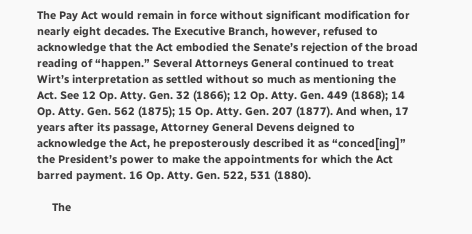The Pay Act would remain in force without significant modification for nearly eight decades. The Executive Branch, however, refused to acknowledge that the Act embodied the Senate’s rejection of the broad reading of “happen.” Several Attorneys General continued to treat Wirt’s interpretation as settled without so much as mentioning the Act. See 12 Op. Atty. Gen. 32 (1866); 12 Op. Atty. Gen. 449 (1868); 14 Op. Atty. Gen. 562 (1875); 15 Op. Atty. Gen. 207 (1877). And when, 17 years after its passage, Attorney General Devens deigned to acknowledge the Act, he preposterously described it as “conced[ing]” the President’s power to make the appointments for which the Act barred payment. 16 Op. Atty. Gen. 522, 531 (1880).

     The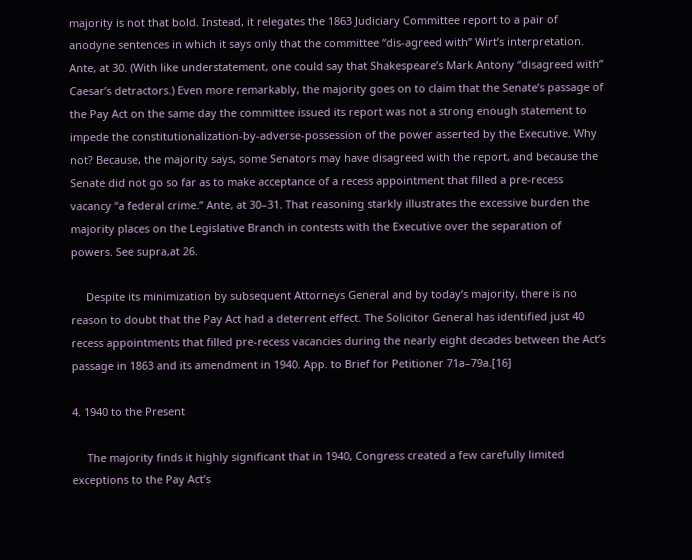majority is not that bold. Instead, it relegates the 1863 Judiciary Committee report to a pair of anodyne sentences in which it says only that the committee “dis-agreed with” Wirt’s interpretation. Ante, at 30. (With like understatement, one could say that Shakespeare’s Mark Antony “disagreed with” Caesar’s detractors.) Even more remarkably, the majority goes on to claim that the Senate’s passage of the Pay Act on the same day the committee issued its report was not a strong enough statement to impede the constitutionalization-by-adverse-possession of the power asserted by the Executive. Why not? Because, the majority says, some Senators may have disagreed with the report, and because the Senate did not go so far as to make acceptance of a recess appointment that filled a pre-recess vacancy “a federal crime.” Ante, at 30–31. That reasoning starkly illustrates the excessive burden the majority places on the Legislative Branch in contests with the Executive over the separation of powers. See supra,at 26.

     Despite its minimization by subsequent Attorneys General and by today’s majority, there is no reason to doubt that the Pay Act had a deterrent effect. The Solicitor General has identified just 40 recess appointments that filled pre-recess vacancies during the nearly eight decades between the Act’s passage in 1863 and its amendment in 1940. App. to Brief for Petitioner 71a–79a.[16]

4. 1940 to the Present

     The majority finds it highly significant that in 1940, Congress created a few carefully limited exceptions to the Pay Act’s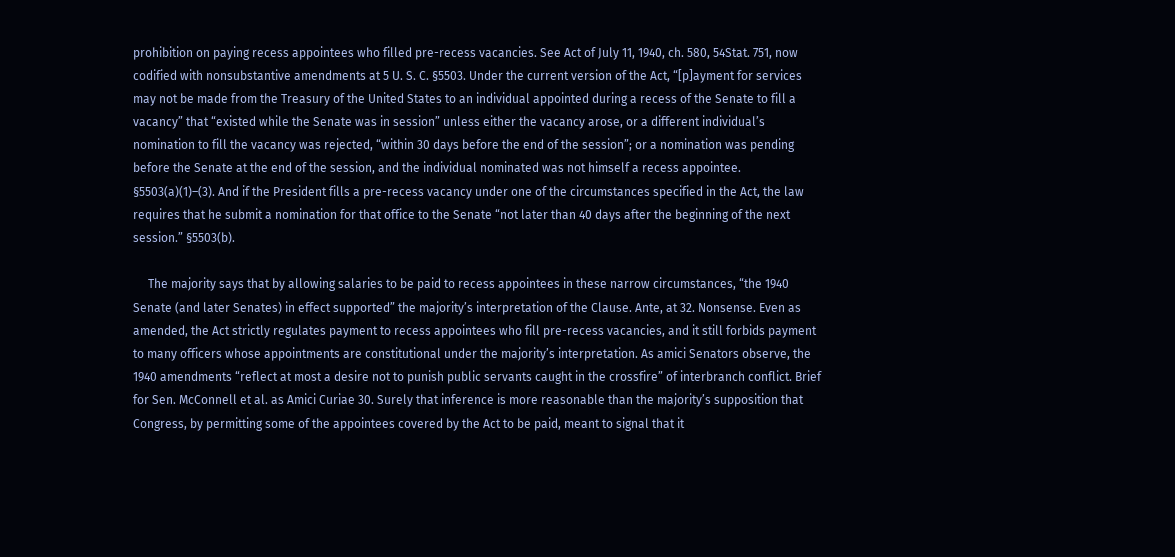prohibition on paying recess appointees who filled pre-recess vacancies. See Act of July 11, 1940, ch. 580, 54Stat. 751, now codified with nonsubstantive amendments at 5 U. S. C. §5503. Under the current version of the Act, “[p]ayment for services may not be made from the Treasury of the United States to an individual appointed during a recess of the Senate to fill a vacancy” that “existed while the Senate was in session” unless either the vacancy arose, or a different individual’s nomination to fill the vacancy was rejected, “within 30 days before the end of the session”; or a nomination was pending before the Senate at the end of the session, and the individual nominated was not himself a recess appointee. §5503(a)(1)–(3). And if the President fills a pre-recess vacancy under one of the circumstances specified in the Act, the law requires that he submit a nomination for that office to the Senate “not later than 40 days after the beginning of the next session.” §5503(b).

     The majority says that by allowing salaries to be paid to recess appointees in these narrow circumstances, “the 1940 Senate (and later Senates) in effect supported” the majority’s interpretation of the Clause. Ante, at 32. Nonsense. Even as amended, the Act strictly regulates payment to recess appointees who fill pre-recess vacancies, and it still forbids payment to many officers whose appointments are constitutional under the majority’s interpretation. As amici Senators observe, the 1940 amendments “reflect at most a desire not to punish public servants caught in the crossfire” of interbranch conflict. Brief for Sen. McConnell et al. as Amici Curiae 30. Surely that inference is more reasonable than the majority’s supposition that Congress, by permitting some of the appointees covered by the Act to be paid, meant to signal that it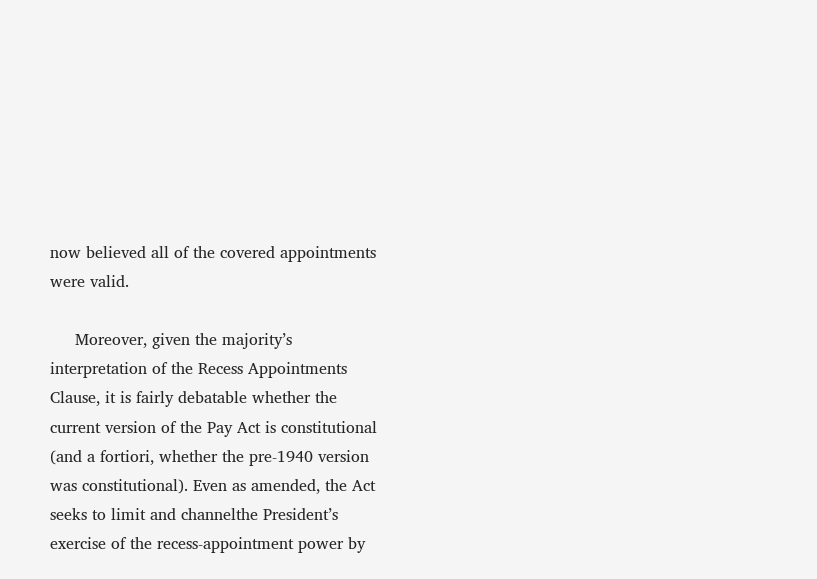now believed all of the covered appointments were valid.

     Moreover, given the majority’s interpretation of the Recess Appointments Clause, it is fairly debatable whether the current version of the Pay Act is constitutional (and a fortiori, whether the pre-1940 version was constitutional). Even as amended, the Act seeks to limit and channelthe President’s exercise of the recess-appointment power by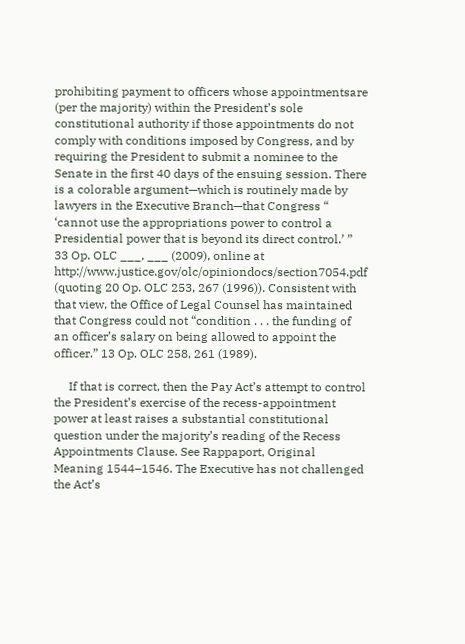prohibiting payment to officers whose appointmentsare (per the majority) within the President’s sole constitutional authority if those appointments do not comply with conditions imposed by Congress, and by requiring the President to submit a nominee to the Senate in the first 40 days of the ensuing session. There is a colorable argument—which is routinely made by lawyers in the Executive Branch—that Congress “ ‘cannot use the appropriations power to control a Presidential power that is beyond its direct control.’ ” 33 Op. OLC ___, ___ (2009), online at http://www.justice.gov/olc/opiniondocs/section7054.pdf (quoting 20 Op. OLC 253, 267 (1996)). Consistent with that view, the Office of Legal Counsel has maintained that Congress could not “condition . . . the funding of an officer’s salary on being allowed to appoint the officer.” 13 Op. OLC 258, 261 (1989).

     If that is correct, then the Pay Act’s attempt to control the President’s exercise of the recess-appointment power at least raises a substantial constitutional question under the majority’s reading of the Recess Appointments Clause. See Rappaport, Original Meaning 1544–1546. The Executive has not challenged the Act’s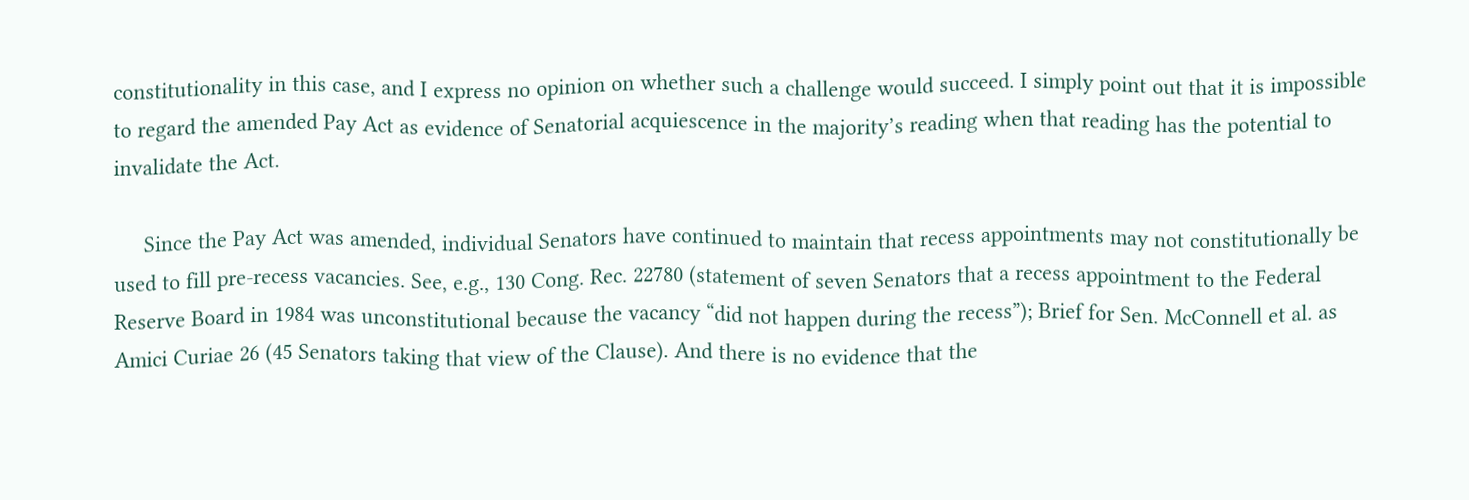constitutionality in this case, and I express no opinion on whether such a challenge would succeed. I simply point out that it is impossible to regard the amended Pay Act as evidence of Senatorial acquiescence in the majority’s reading when that reading has the potential to invalidate the Act.

     Since the Pay Act was amended, individual Senators have continued to maintain that recess appointments may not constitutionally be used to fill pre-recess vacancies. See, e.g., 130 Cong. Rec. 22780 (statement of seven Senators that a recess appointment to the Federal Reserve Board in 1984 was unconstitutional because the vacancy “did not happen during the recess”); Brief for Sen. McConnell et al. as Amici Curiae 26 (45 Senators taking that view of the Clause). And there is no evidence that the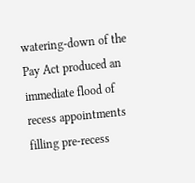watering-down of the Pay Act produced an immediate flood of recess appointments filling pre-recess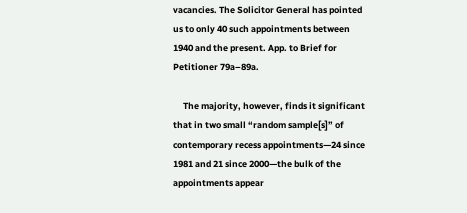vacancies. The Solicitor General has pointed us to only 40 such appointments between 1940 and the present. App. to Brief for Petitioner 79a–89a.

     The majority, however, finds it significant that in two small “random sample[s]” of contemporary recess appointments—24 since 1981 and 21 since 2000—the bulk of the appointments appear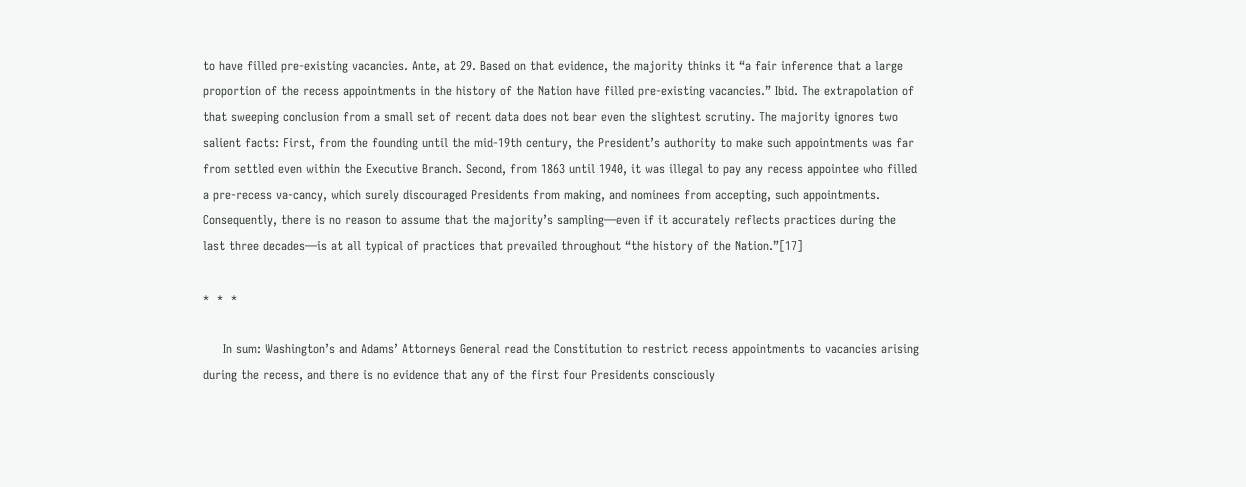to have filled pre-existing vacancies. Ante, at 29. Based on that evidence, the majority thinks it “a fair inference that a large proportion of the recess appointments in the history of the Nation have filled pre-existing vacancies.” Ibid. The extrapolation of that sweeping conclusion from a small set of recent data does not bear even the slightest scrutiny. The majority ignores two salient facts: First, from the founding until the mid-19th century, the President’s authority to make such appointments was far from settled even within the Executive Branch. Second, from 1863 until 1940, it was illegal to pay any recess appointee who filled a pre-recess va-cancy, which surely discouraged Presidents from making, and nominees from accepting, such appointments. Consequently, there is no reason to assume that the majority’s sampling—even if it accurately reflects practices during the last three decades—is at all typical of practices that prevailed throughout “the history of the Nation.”[17]

*  *  *

     In sum: Washington’s and Adams’ Attorneys General read the Constitution to restrict recess appointments to vacancies arising during the recess, and there is no evidence that any of the first four Presidents consciously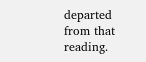departed from that reading.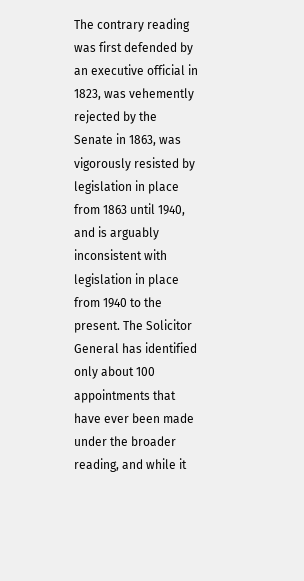The contrary reading was first defended by an executive official in 1823, was vehemently rejected by the Senate in 1863, was vigorously resisted by legislation in place from 1863 until 1940, and is arguably inconsistent with legislation in place from 1940 to the present. The Solicitor General has identified only about 100 appointments that have ever been made under the broader reading, and while it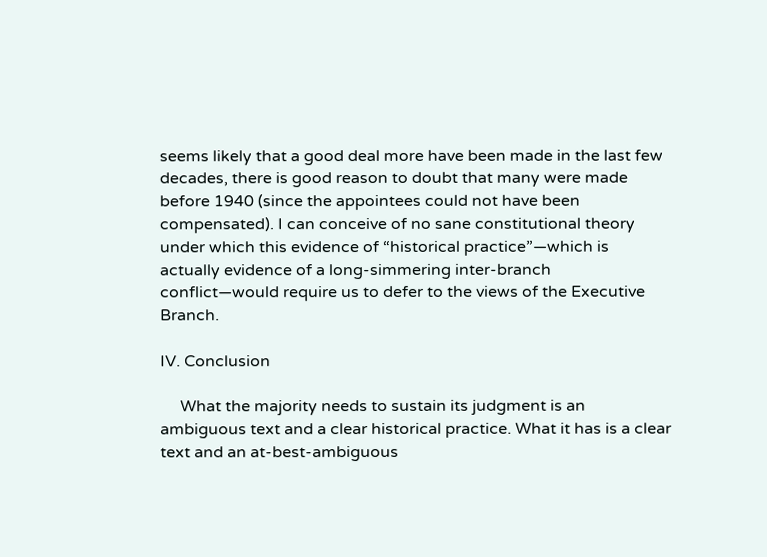seems likely that a good deal more have been made in the last few decades, there is good reason to doubt that many were made before 1940 (since the appointees could not have been compensated). I can conceive of no sane constitutional theory under which this evidence of “historical practice”—which is actually evidence of a long-simmering inter-branch conflict—would require us to defer to the views of the Executive Branch.

IV. Conclusion

     What the majority needs to sustain its judgment is an ambiguous text and a clear historical practice. What it has is a clear text and an at-best-ambiguous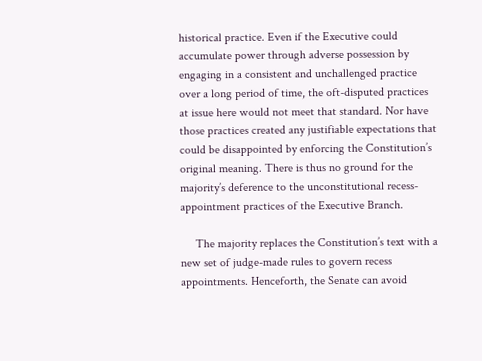historical practice. Even if the Executive could accumulate power through adverse possession by engaging in a consistent and unchallenged practice over a long period of time, the oft-disputed practices at issue here would not meet that standard. Nor have those practices created any justifiable expectations that could be disappointed by enforcing the Constitution’s original meaning. There is thus no ground for the majority’s deference to the unconstitutional recess-appointment practices of the Executive Branch.

     The majority replaces the Constitution’s text with a new set of judge-made rules to govern recess appointments. Henceforth, the Senate can avoid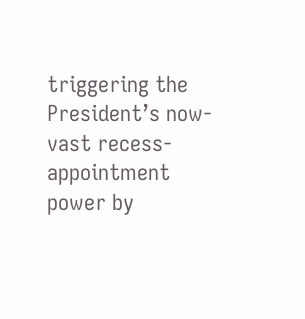triggering the President’s now-vast recess-appointment power by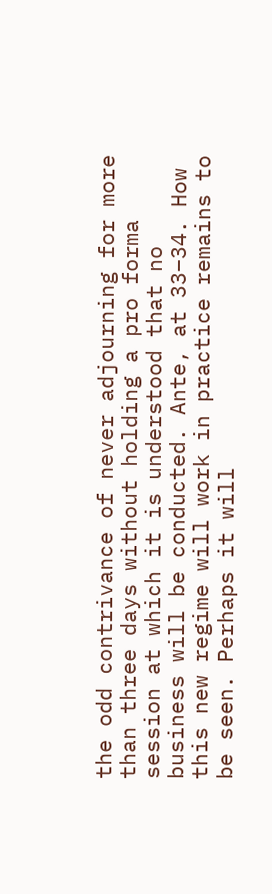the odd contrivance of never adjourning for more than three days without holding a pro forma session at which it is understood that no business will be conducted. Ante, at 33–34. How this new regime will work in practice remains to be seen. Perhaps it will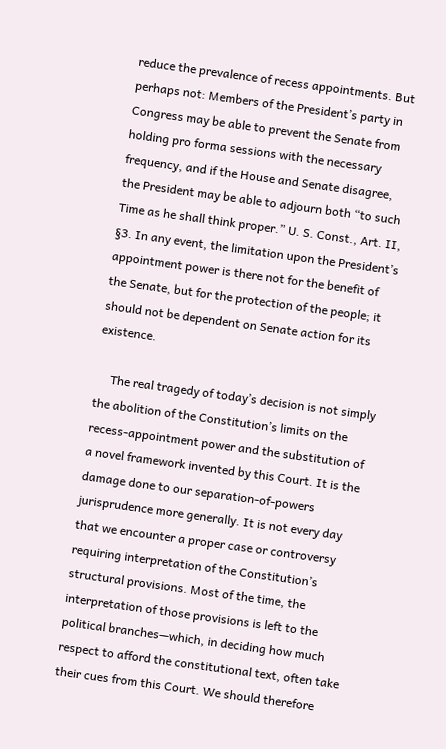reduce the prevalence of recess appointments. But perhaps not: Members of the President’s party in Congress may be able to prevent the Senate from holding pro forma sessions with the necessary frequency, and if the House and Senate disagree, the President may be able to adjourn both “to such Time as he shall think proper.” U. S. Const., Art. II, §3. In any event, the limitation upon the President’s appointment power is there not for the benefit of the Senate, but for the protection of the people; it should not be dependent on Senate action for its existence.

     The real tragedy of today’s decision is not simply the abolition of the Constitution’s limits on the recess-appointment power and the substitution of a novel framework invented by this Court. It is the damage done to our separation-of-powers jurisprudence more generally. It is not every day that we encounter a proper case or controversy requiring interpretation of the Constitution’s structural provisions. Most of the time, the interpretation of those provisions is left to the political branches—which, in deciding how much respect to afford the constitutional text, often take their cues from this Court. We should therefore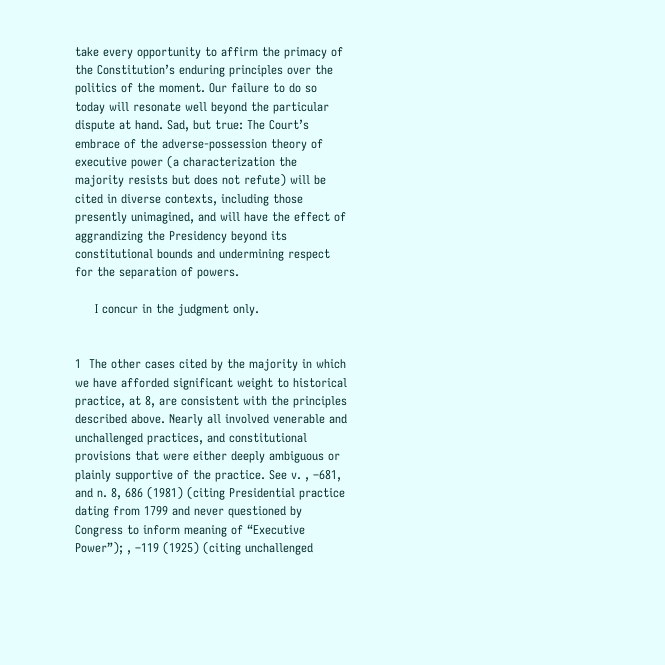take every opportunity to affirm the primacy of the Constitution’s enduring principles over the politics of the moment. Our failure to do so today will resonate well beyond the particular dispute at hand. Sad, but true: The Court’s embrace of the adverse-possession theory of executive power (a characterization the majority resists but does not refute) will be cited in diverse contexts, including those presently unimagined, and will have the effect of aggrandizing the Presidency beyond its constitutional bounds and undermining respect for the separation of powers.

     I concur in the judgment only.


1  The other cases cited by the majority in which we have afforded significant weight to historical practice, at 8, are consistent with the principles described above. Nearly all involved venerable and unchallenged practices, and constitutional provisions that were either deeply ambiguous or plainly supportive of the practice. See v. , –681, and n. 8, 686 (1981) (citing Presidential practice dating from 1799 and never questioned by Congress to inform meaning of “Executive Power”); , –119 (1925) (citing unchallenged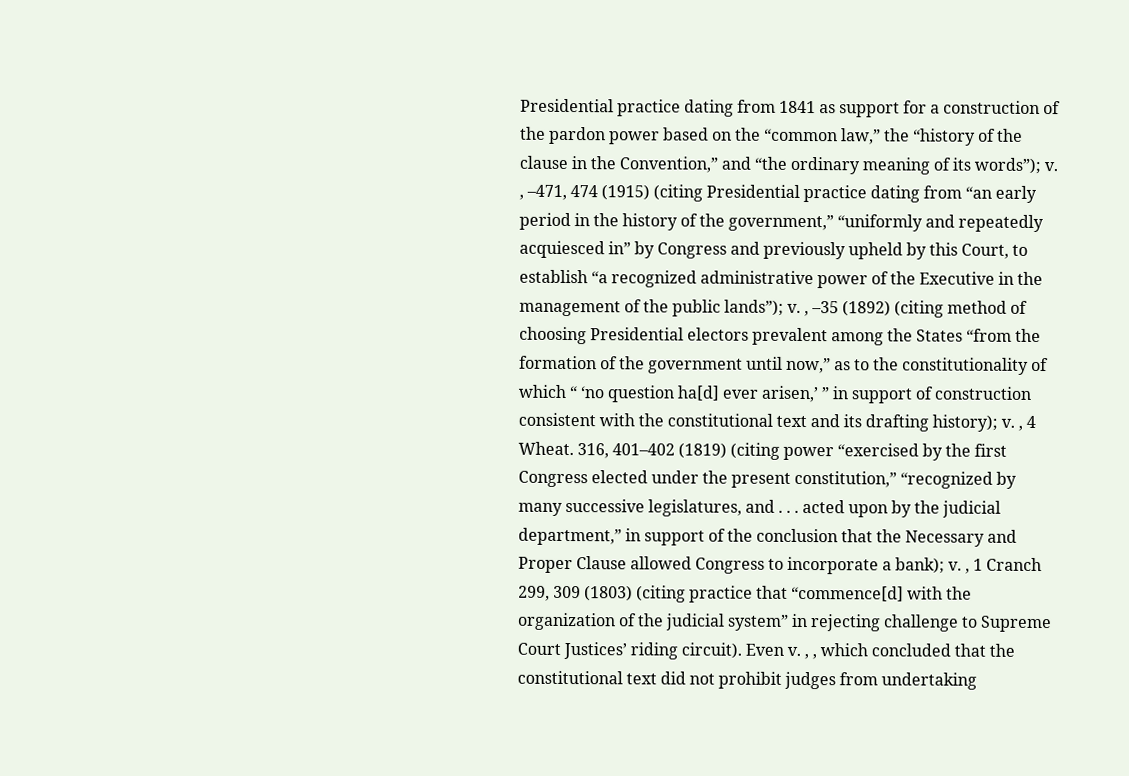Presidential practice dating from 1841 as support for a construction of the pardon power based on the “common law,” the “history of the clause in the Convention,” and “the ordinary meaning of its words”); v. , –471, 474 (1915) (citing Presidential practice dating from “an early period in the history of the government,” “uniformly and repeatedly acquiesced in” by Congress and previously upheld by this Court, to establish “a recognized administrative power of the Executive in the management of the public lands”); v. , –35 (1892) (citing method of choosing Presidential electors prevalent among the States “from the formation of the government until now,” as to the constitutionality of which “ ‘no question ha[d] ever arisen,’ ” in support of construction consistent with the constitutional text and its drafting history); v. , 4 Wheat. 316, 401–402 (1819) (citing power “exercised by the first Congress elected under the present constitution,” “recognized by many successive legislatures, and . . . acted upon by the judicial department,” in support of the conclusion that the Necessary and Proper Clause allowed Congress to incorporate a bank); v. , 1 Cranch 299, 309 (1803) (citing practice that “commence[d] with the organization of the judicial system” in rejecting challenge to Supreme Court Justices’ riding circuit). Even v. , , which concluded that the constitutional text did not prohibit judges from undertaking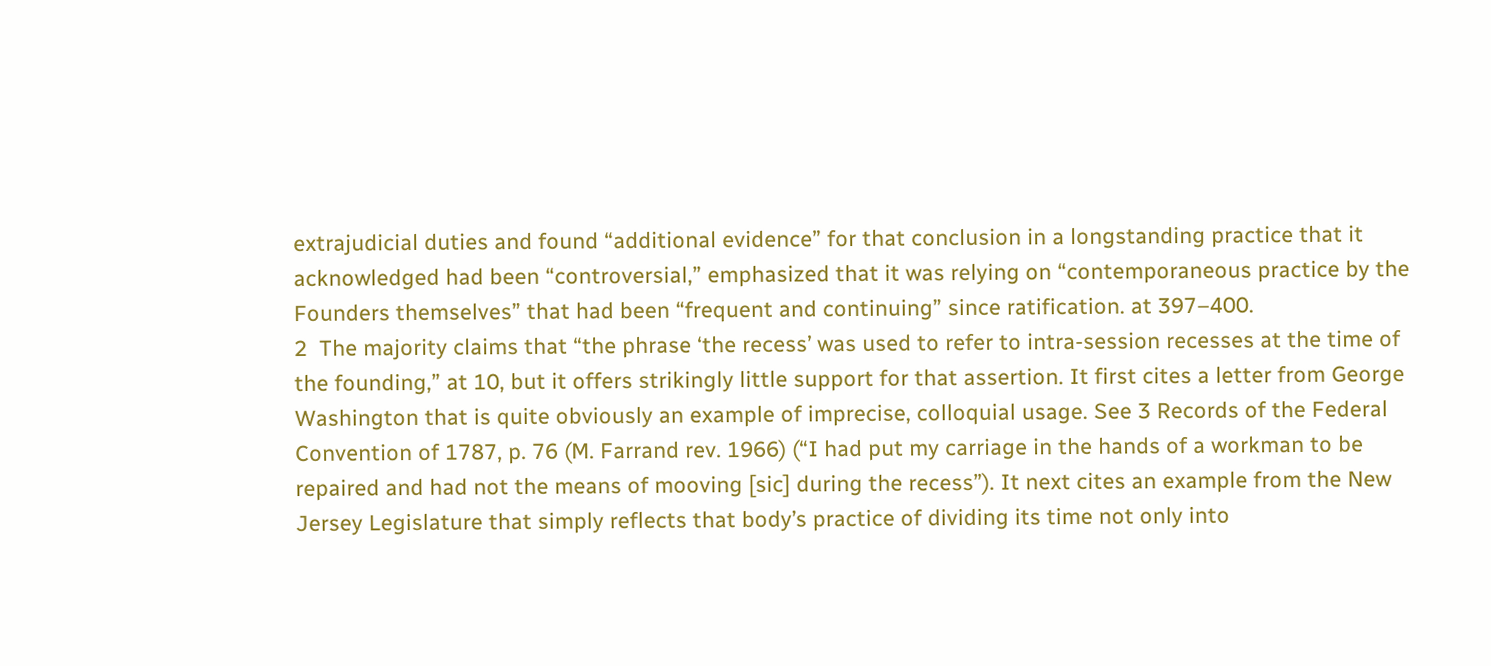extrajudicial duties and found “additional evidence” for that conclusion in a longstanding practice that it acknowledged had been “controversial,” emphasized that it was relying on “contemporaneous practice by the Founders themselves” that had been “frequent and continuing” since ratification. at 397–400.
2  The majority claims that “the phrase ‘the recess’ was used to refer to intra-session recesses at the time of the founding,” at 10, but it offers strikingly little support for that assertion. It first cites a letter from George Washington that is quite obviously an example of imprecise, colloquial usage. See 3 Records of the Federal Convention of 1787, p. 76 (M. Farrand rev. 1966) (“I had put my carriage in the hands of a workman to be repaired and had not the means of mooving [sic] during the recess”). It next cites an example from the New Jersey Legislature that simply reflects that body’s practice of dividing its time not only into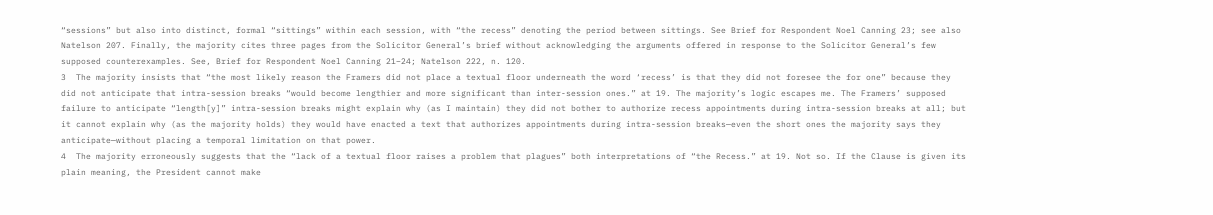“sessions” but also into distinct, formal “sittings” within each session, with “the recess” denoting the period between sittings. See Brief for Respondent Noel Canning 23; see also Natelson 207. Finally, the majority cites three pages from the Solicitor General’s brief without acknowledging the arguments offered in response to the Solicitor General’s few supposed counterexamples. See, Brief for Respondent Noel Canning 21–24; Natelson 222, n. 120.
3  The majority insists that “the most likely reason the Framers did not place a textual floor underneath the word ‘recess’ is that they did not foresee the for one” because they did not anticipate that intra-session breaks “would become lengthier and more significant than inter-session ones.” at 19. The majority’s logic escapes me. The Framers’ supposed failure to anticipate “length[y]” intra-session breaks might explain why (as I maintain) they did not bother to authorize recess appointments during intra-session breaks at all; but it cannot explain why (as the majority holds) they would have enacted a text that authorizes appointments during intra-session breaks—even the short ones the majority says they anticipate—without placing a temporal limitation on that power.
4  The majority erroneously suggests that the “lack of a textual floor raises a problem that plagues” both interpretations of “the Recess.” at 19. Not so. If the Clause is given its plain meaning, the President cannot make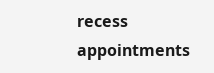recess appointments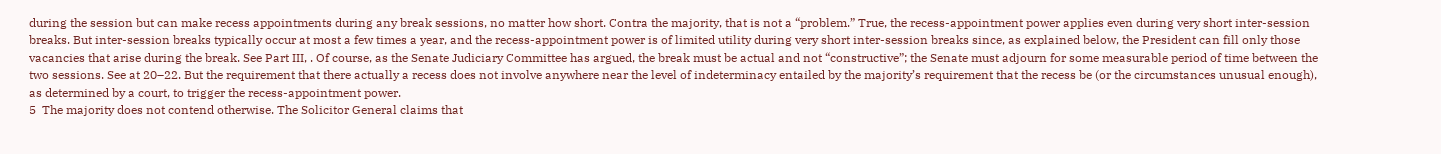during the session but can make recess appointments during any break sessions, no matter how short. Contra the majority, that is not a “problem.” True, the recess-appointment power applies even during very short inter-session breaks. But inter-session breaks typically occur at most a few times a year, and the recess-appointment power is of limited utility during very short inter-session breaks since, as explained below, the President can fill only those vacancies that arise during the break. See Part III, . Of course, as the Senate Judiciary Committee has argued, the break must be actual and not “constructive”; the Senate must adjourn for some measurable period of time between the two sessions. See at 20–22. But the requirement that there actually a recess does not involve anywhere near the level of indeterminacy entailed by the majority’s requirement that the recess be (or the circumstances unusual enough), as determined by a court, to trigger the recess-appointment power.
5  The majority does not contend otherwise. The Solicitor General claims that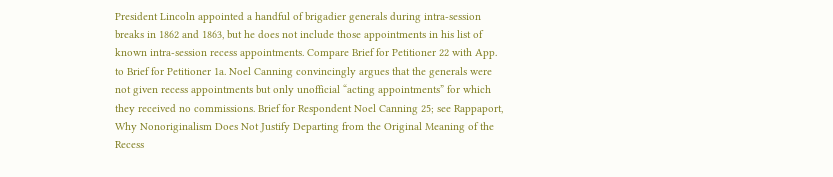President Lincoln appointed a handful of brigadier generals during intra-session breaks in 1862 and 1863, but he does not include those appointments in his list of known intra-session recess appointments. Compare Brief for Petitioner 22 with App. to Brief for Petitioner 1a. Noel Canning convincingly argues that the generals were not given recess appointments but only unofficial “acting appointments” for which they received no commissions. Brief for Respondent Noel Canning 25; see Rappaport, Why Nonoriginalism Does Not Justify Departing from the Original Meaning of the Recess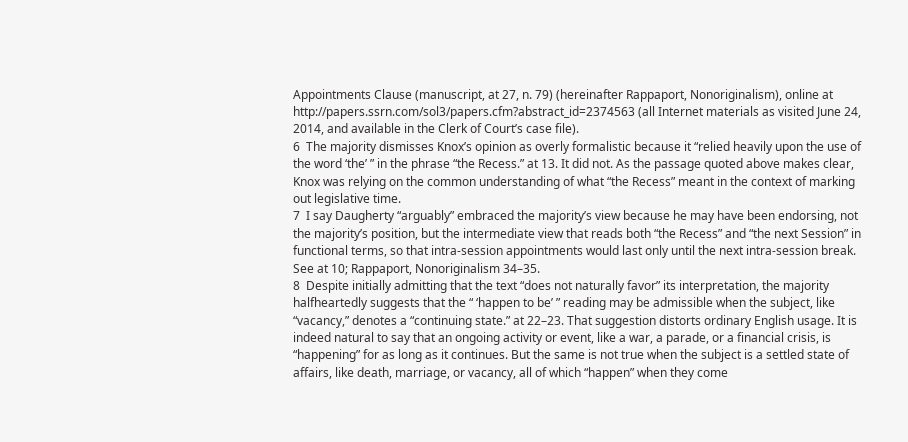Appointments Clause (manuscript, at 27, n. 79) (hereinafter Rappaport, Nonoriginalism), online at http://papers.ssrn.com/sol3/papers.cfm?abstract_id=2374563 (all Internet materials as visited June 24, 2014, and available in the Clerk of Court’s case file).
6  The majority dismisses Knox’s opinion as overly formalistic because it “relied heavily upon the use of the word ‘the’ ” in the phrase “the Recess.” at 13. It did not. As the passage quoted above makes clear, Knox was relying on the common understanding of what “the Recess” meant in the context of marking out legislative time.
7  I say Daugherty “arguably” embraced the majority’s view because he may have been endorsing, not the majority’s position, but the intermediate view that reads both “the Recess” and “the next Session” in functional terms, so that intra-session appointments would last only until the next intra-session break. See at 10; Rappaport, Nonoriginalism 34–35.
8  Despite initially admitting that the text “does not naturally favor” its interpretation, the majority halfheartedly suggests that the “ ‘happen to be’ ” reading may be admissible when the subject, like “vacancy,” denotes a “continuing state.” at 22–23. That suggestion distorts ordinary English usage. It is indeed natural to say that an ongoing activity or event, like a war, a parade, or a financial crisis, is “happening” for as long as it continues. But the same is not true when the subject is a settled state of affairs, like death, marriage, or vacancy, all of which “happen” when they come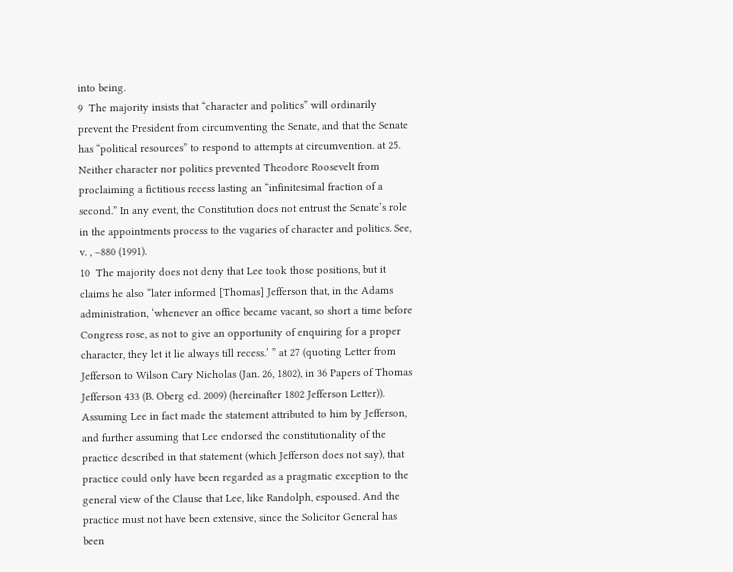into being.
9  The majority insists that “character and politics” will ordinarily prevent the President from circumventing the Senate, and that the Senate has “political resources” to respond to attempts at circumvention. at 25. Neither character nor politics prevented Theodore Roosevelt from proclaiming a fictitious recess lasting an “infinitesimal fraction of a second.” In any event, the Constitution does not entrust the Senate’s role in the appointments process to the vagaries of character and politics. See, v. , –880 (1991).
10  The majority does not deny that Lee took those positions, but it claims he also “later informed [Thomas] Jefferson that, in the Adams administration, ‘whenever an office became vacant, so short a time before Congress rose, as not to give an opportunity of enquiring for a proper character, they let it lie always till recess.’ ” at 27 (quoting Letter from Jefferson to Wilson Cary Nicholas (Jan. 26, 1802), in 36 Papers of Thomas Jefferson 433 (B. Oberg ed. 2009) (hereinafter 1802 Jefferson Letter)). Assuming Lee in fact made the statement attributed to him by Jefferson, and further assuming that Lee endorsed the constitutionality of the practice described in that statement (which Jefferson does not say), that practice could only have been regarded as a pragmatic exception to the general view of the Clause that Lee, like Randolph, espoused. And the practice must not have been extensive, since the Solicitor General has been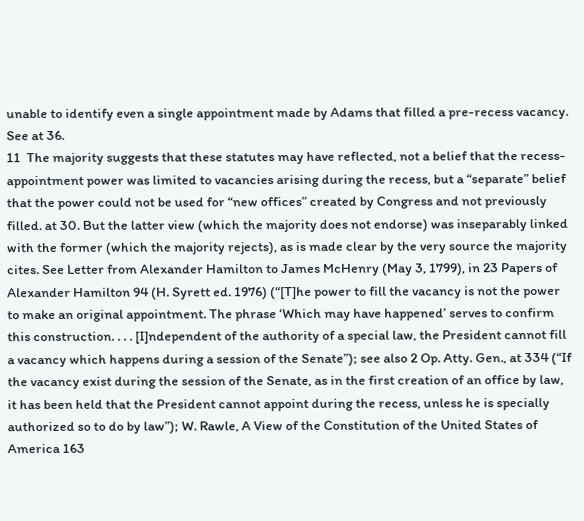unable to identify even a single appointment made by Adams that filled a pre-recess vacancy. See at 36.
11  The majority suggests that these statutes may have reflected, not a belief that the recess-appointment power was limited to vacancies arising during the recess, but a “separate” belief that the power could not be used for “new offices” created by Congress and not previously filled. at 30. But the latter view (which the majority does not endorse) was inseparably linked with the former (which the majority rejects), as is made clear by the very source the majority cites. See Letter from Alexander Hamilton to James McHenry (May 3, 1799), in 23 Papers of Alexander Hamilton 94 (H. Syrett ed. 1976) (“[T]he power to fill the vacancy is not the power to make an original appointment. The phrase ‘Which may have happened’ serves to confirm this construction. . . . [I]ndependent of the authority of a special law, the President cannot fill a vacancy which happens during a session of the Senate”); see also 2 Op. Atty. Gen., at 334 (“If the vacancy exist during the session of the Senate, as in the first creation of an office by law, it has been held that the President cannot appoint during the recess, unless he is specially authorized so to do by law”); W. Rawle, A View of the Constitution of the United States of America 163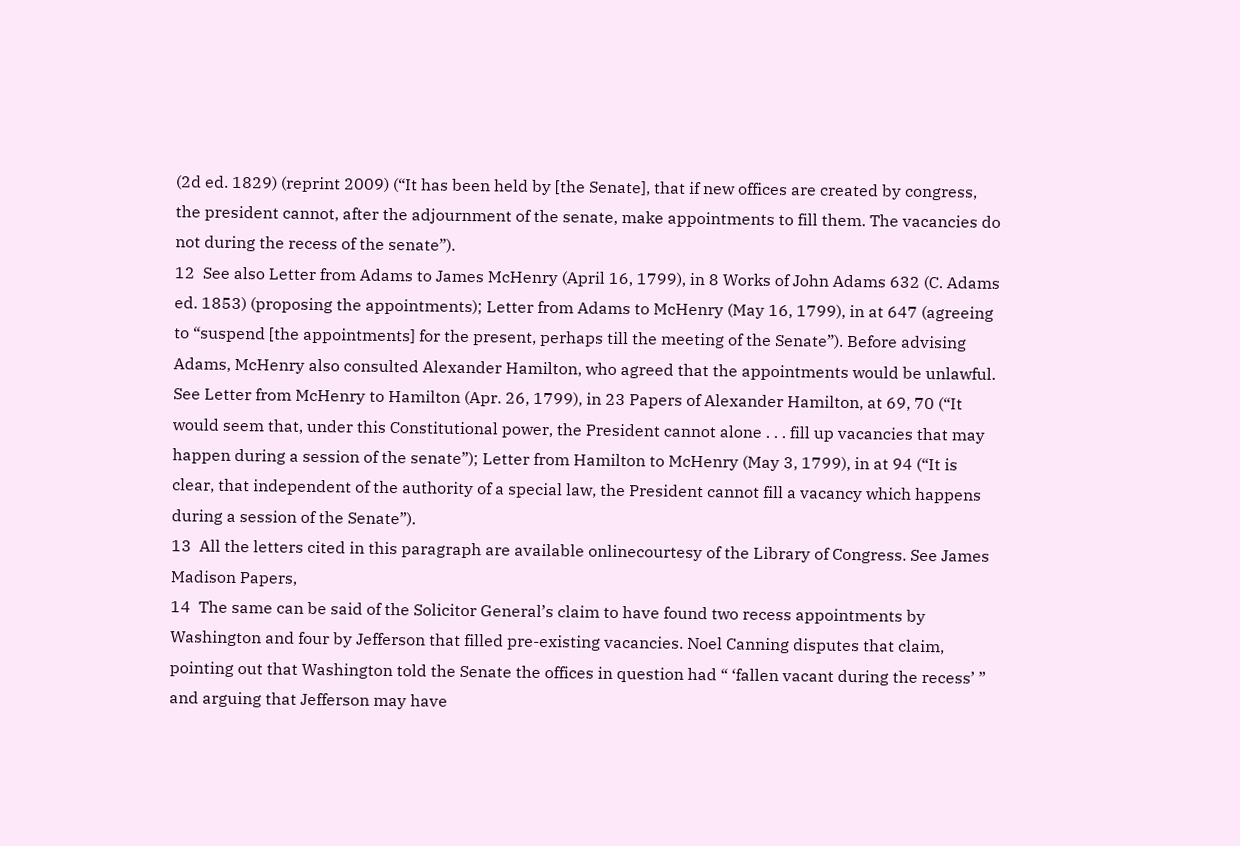(2d ed. 1829) (reprint 2009) (“It has been held by [the Senate], that if new offices are created by congress, the president cannot, after the adjournment of the senate, make appointments to fill them. The vacancies do not during the recess of the senate”).
12  See also Letter from Adams to James McHenry (April 16, 1799), in 8 Works of John Adams 632 (C. Adams ed. 1853) (proposing the appointments); Letter from Adams to McHenry (May 16, 1799), in at 647 (agreeing to “suspend [the appointments] for the present, perhaps till the meeting of the Senate”). Before advising Adams, McHenry also consulted Alexander Hamilton, who agreed that the appointments would be unlawful. See Letter from McHenry to Hamilton (Apr. 26, 1799), in 23 Papers of Alexander Hamilton, at 69, 70 (“It would seem that, under this Constitutional power, the President cannot alone . . . fill up vacancies that may happen during a session of the senate”); Letter from Hamilton to McHenry (May 3, 1799), in at 94 (“It is clear, that independent of the authority of a special law, the President cannot fill a vacancy which happens during a session of the Senate”).
13  All the letters cited in this paragraph are available onlinecourtesy of the Library of Congress. See James Madison Papers,
14  The same can be said of the Solicitor General’s claim to have found two recess appointments by Washington and four by Jefferson that filled pre-existing vacancies. Noel Canning disputes that claim, pointing out that Washington told the Senate the offices in question had “ ‘fallen vacant during the recess’ ” and arguing that Jefferson may have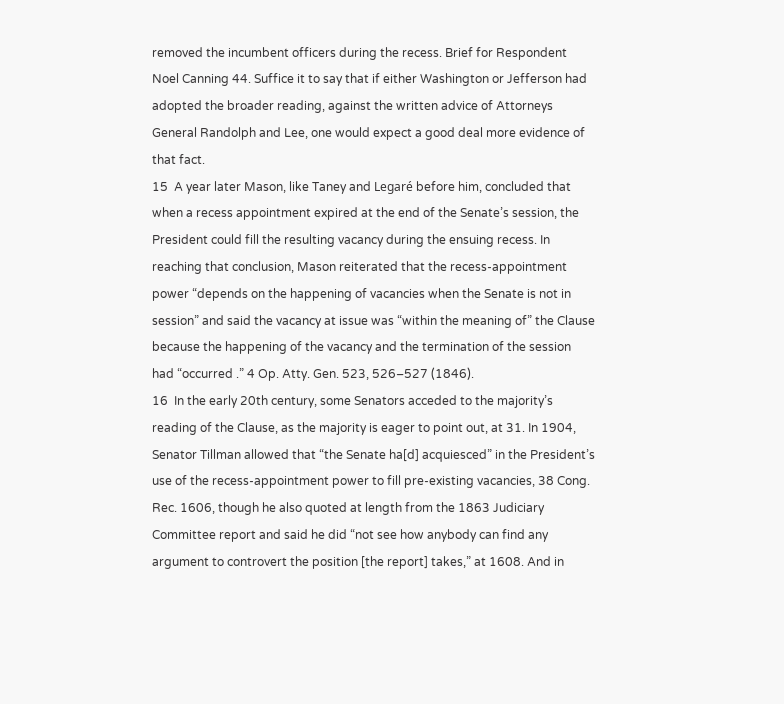removed the incumbent officers during the recess. Brief for Respondent Noel Canning 44. Suffice it to say that if either Washington or Jefferson had adopted the broader reading, against the written advice of Attorneys General Randolph and Lee, one would expect a good deal more evidence of that fact.
15  A year later Mason, like Taney and Legaré before him, concluded that when a recess appointment expired at the end of the Senate’s session, the President could fill the resulting vacancy during the ensuing recess. In reaching that conclusion, Mason reiterated that the recess-appointment power “depends on the happening of vacancies when the Senate is not in session” and said the vacancy at issue was “within the meaning of” the Clause because the happening of the vacancy and the termination of the session had “occurred .” 4 Op. Atty. Gen. 523, 526–527 (1846).
16  In the early 20th century, some Senators acceded to the majority’s reading of the Clause, as the majority is eager to point out, at 31. In 1904, Senator Tillman allowed that “the Senate ha[d] acquiesced” in the President’s use of the recess-appointment power to fill pre-existing vacancies, 38 Cong. Rec. 1606, though he also quoted at length from the 1863 Judiciary Committee report and said he did “not see how anybody can find any argument to controvert the position [the report] takes,” at 1608. And in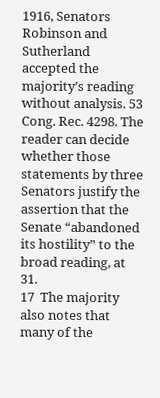1916, Senators Robinson and Sutherland accepted the majority’s reading without analysis. 53 Cong. Rec. 4298. The reader can decide whether those statements by three Senators justify the assertion that the Senate “abandoned its hostility” to the broad reading, at 31.
17  The majority also notes that many of the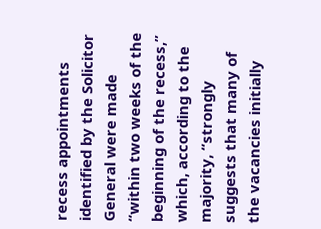recess appointments identified by the Solicitor General were made “within two weeks of the beginning of the recess,” which, according to the majority, “strongly suggests that many of the vacancies initially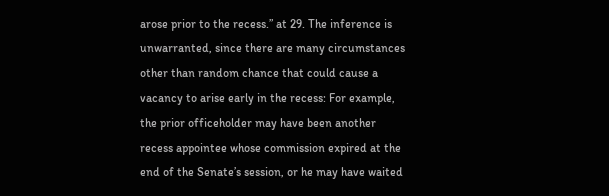arose prior to the recess.” at 29. The inference is unwarranted, since there are many circumstances other than random chance that could cause a vacancy to arise early in the recess: For example, the prior officeholder may have been another recess appointee whose commission expired at the end of the Senate’s session, or he may have waited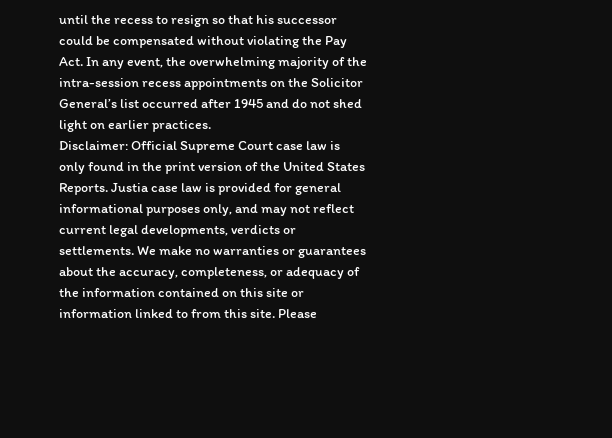until the recess to resign so that his successor could be compensated without violating the Pay Act. In any event, the overwhelming majority of the intra-session recess appointments on the Solicitor General’s list occurred after 1945 and do not shed light on earlier practices.
Disclaimer: Official Supreme Court case law is only found in the print version of the United States Reports. Justia case law is provided for general informational purposes only, and may not reflect current legal developments, verdicts or settlements. We make no warranties or guarantees about the accuracy, completeness, or adequacy of the information contained on this site or information linked to from this site. Please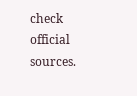check official sources.